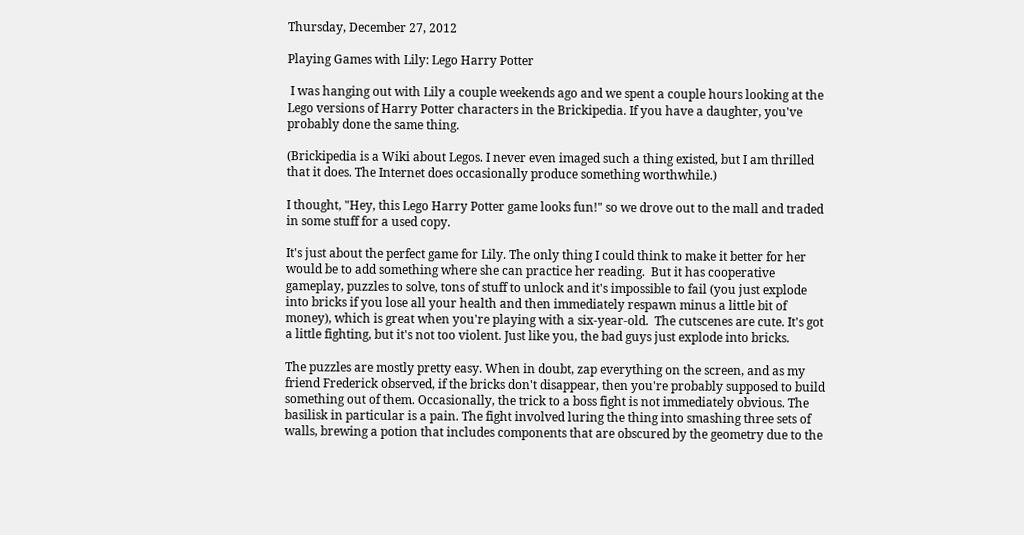Thursday, December 27, 2012

Playing Games with Lily: Lego Harry Potter

 I was hanging out with Lily a couple weekends ago and we spent a couple hours looking at the Lego versions of Harry Potter characters in the Brickipedia. If you have a daughter, you've probably done the same thing.

(Brickipedia is a Wiki about Legos. I never even imaged such a thing existed, but I am thrilled that it does. The Internet does occasionally produce something worthwhile.)

I thought, "Hey, this Lego Harry Potter game looks fun!" so we drove out to the mall and traded in some stuff for a used copy.

It's just about the perfect game for Lily. The only thing I could think to make it better for her would be to add something where she can practice her reading.  But it has cooperative gameplay, puzzles to solve, tons of stuff to unlock and it's impossible to fail (you just explode into bricks if you lose all your health and then immediately respawn minus a little bit of money), which is great when you're playing with a six-year-old.  The cutscenes are cute. It's got a little fighting, but it's not too violent. Just like you, the bad guys just explode into bricks.

The puzzles are mostly pretty easy. When in doubt, zap everything on the screen, and as my friend Frederick observed, if the bricks don't disappear, then you're probably supposed to build something out of them. Occasionally, the trick to a boss fight is not immediately obvious. The basilisk in particular is a pain. The fight involved luring the thing into smashing three sets of walls, brewing a potion that includes components that are obscured by the geometry due to the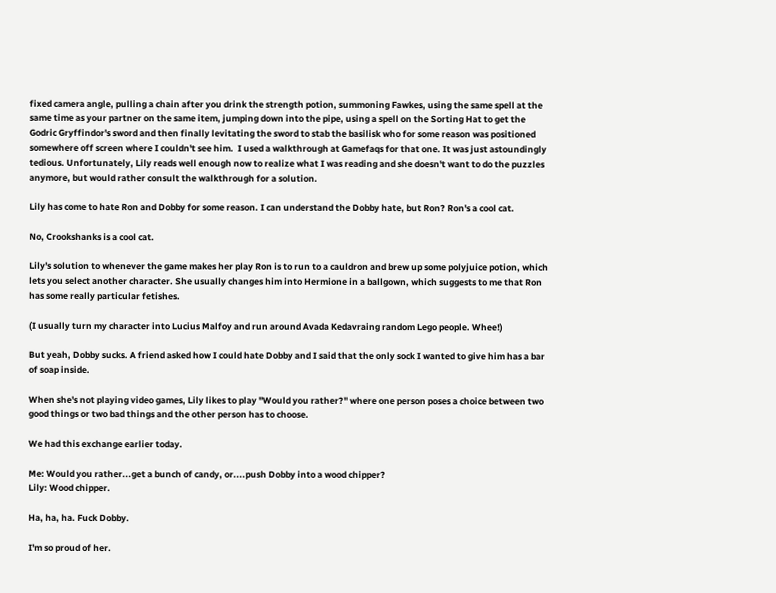fixed camera angle, pulling a chain after you drink the strength potion, summoning Fawkes, using the same spell at the same time as your partner on the same item, jumping down into the pipe, using a spell on the Sorting Hat to get the Godric Gryffindor's sword and then finally levitating the sword to stab the basilisk who for some reason was positioned somewhere off screen where I couldn't see him.  I used a walkthrough at Gamefaqs for that one. It was just astoundingly tedious. Unfortunately, Lily reads well enough now to realize what I was reading and she doesn't want to do the puzzles anymore, but would rather consult the walkthrough for a solution.

Lily has come to hate Ron and Dobby for some reason. I can understand the Dobby hate, but Ron? Ron's a cool cat.

No, Crookshanks is a cool cat.

Lily's solution to whenever the game makes her play Ron is to run to a cauldron and brew up some polyjuice potion, which lets you select another character. She usually changes him into Hermione in a ballgown, which suggests to me that Ron has some really particular fetishes.

(I usually turn my character into Lucius Malfoy and run around Avada Kedavraing random Lego people. Whee!)

But yeah, Dobby sucks. A friend asked how I could hate Dobby and I said that the only sock I wanted to give him has a bar of soap inside.

When she's not playing video games, Lily likes to play "Would you rather?" where one person poses a choice between two good things or two bad things and the other person has to choose.

We had this exchange earlier today.

Me: Would you rather...get a bunch of candy, or....push Dobby into a wood chipper?
Lily: Wood chipper.

Ha, ha, ha. Fuck Dobby.

I'm so proud of her.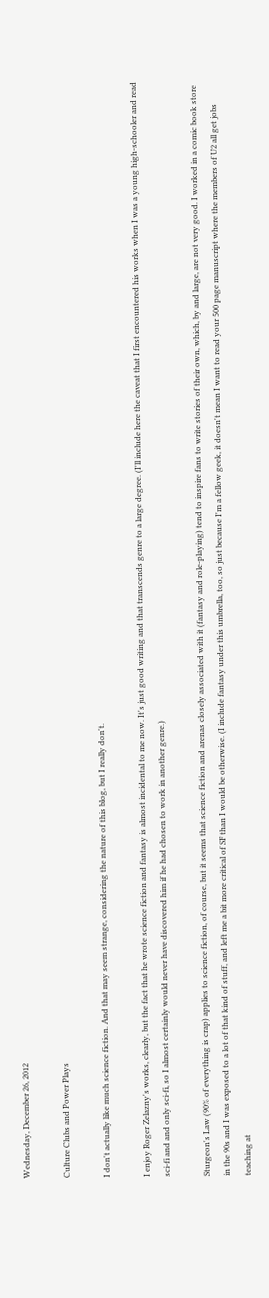Wednesday, December 26, 2012

Culture Clubs and Power Plays

I don't actually like much science fiction. And that may seem strange, considering the nature of this blog, but I really don't.

I enjoy Roger Zelazny's works, clearly, but the fact that he wrote science fiction and fantasy is almost incidental to me now. It's just good writing and that transcends genre to a large degree. (I'll include here the caveat that I first encountered his works when I was a young high-schooler and read sci-fi and and only sci-fi, so I almost certainly would never have discovered him if he had chosen to work in another genre.)

Sturgeon's Law (90% of everything is crap) applies to science fiction, of course, but it seems that science fiction and arenas closely associated with it (fantasy and role-playing) tend to inspire fans to write stories of their own, which, by and large, are not very good. I worked in a comic book store in the 90s and I was exposed to a lot of that kind of stuff, and left me a bit more critical of SF than I would be otherwise. (I include fantasy under this umbrella, too, so just because I'm a fellow geek, it doesn't mean I want to read your 500 page manuscript where the members of U2 all get jobs teaching at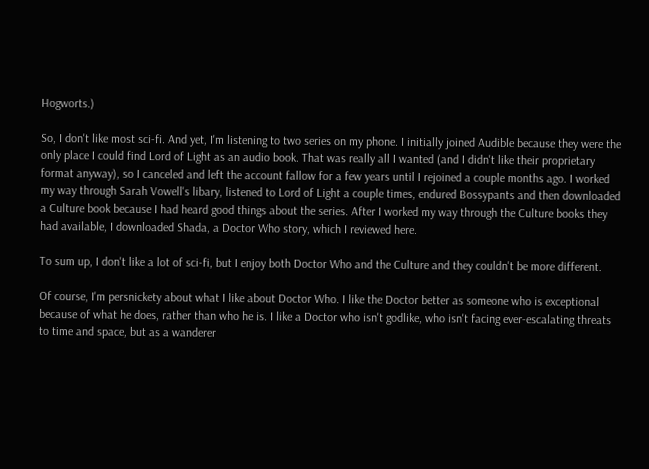Hogworts.)

So, I don't like most sci-fi. And yet, I'm listening to two series on my phone. I initially joined Audible because they were the only place I could find Lord of Light as an audio book. That was really all I wanted (and I didn't like their proprietary format anyway), so I canceled and left the account fallow for a few years until I rejoined a couple months ago. I worked my way through Sarah Vowell's libary, listened to Lord of Light a couple times, endured Bossypants and then downloaded a Culture book because I had heard good things about the series. After I worked my way through the Culture books they had available, I downloaded Shada, a Doctor Who story, which I reviewed here.

To sum up, I don't like a lot of sci-fi, but I enjoy both Doctor Who and the Culture and they couldn't be more different.

Of course, I'm persnickety about what I like about Doctor Who. I like the Doctor better as someone who is exceptional because of what he does, rather than who he is. I like a Doctor who isn't godlike, who isn't facing ever-escalating threats to time and space, but as a wanderer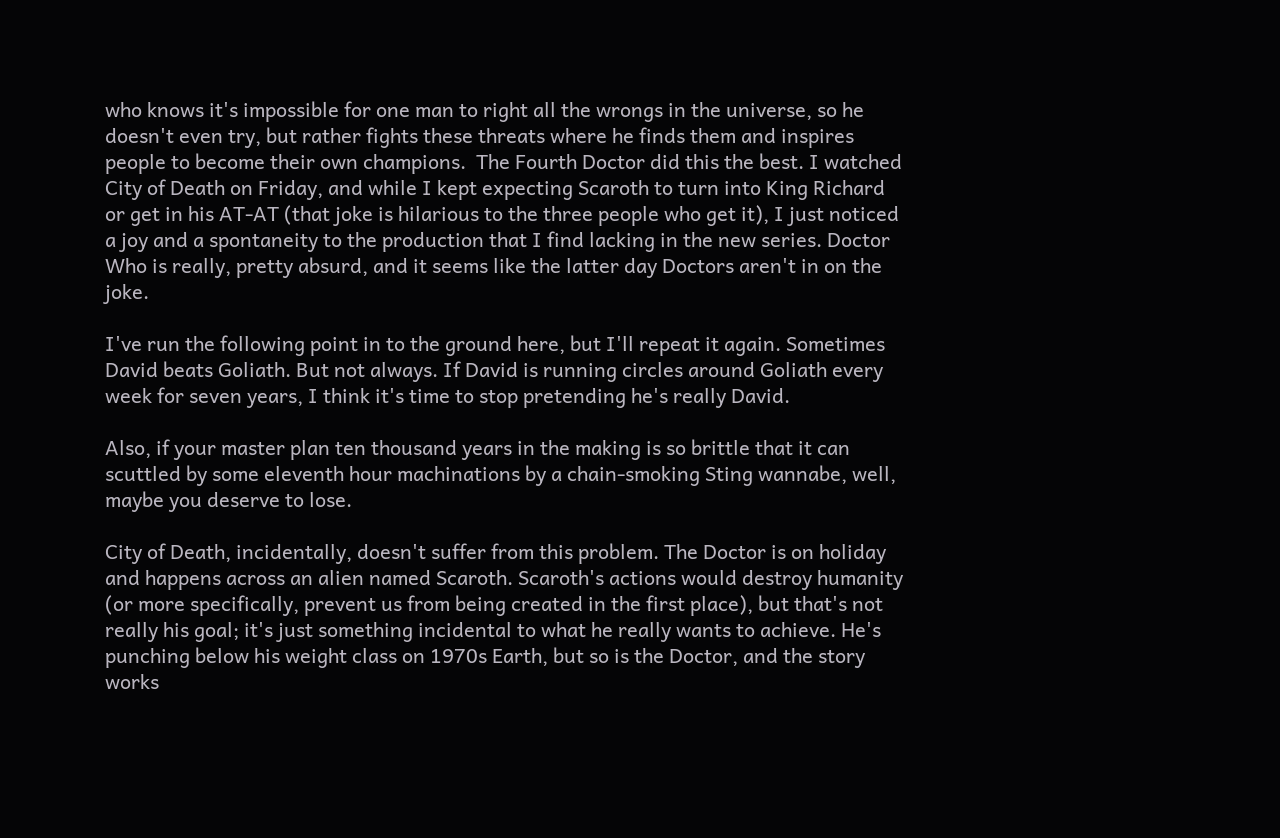who knows it's impossible for one man to right all the wrongs in the universe, so he doesn't even try, but rather fights these threats where he finds them and inspires people to become their own champions.  The Fourth Doctor did this the best. I watched City of Death on Friday, and while I kept expecting Scaroth to turn into King Richard or get in his AT-AT (that joke is hilarious to the three people who get it), I just noticed a joy and a spontaneity to the production that I find lacking in the new series. Doctor Who is really, pretty absurd, and it seems like the latter day Doctors aren't in on the joke.

I've run the following point in to the ground here, but I'll repeat it again. Sometimes David beats Goliath. But not always. If David is running circles around Goliath every week for seven years, I think it's time to stop pretending he's really David.

Also, if your master plan ten thousand years in the making is so brittle that it can scuttled by some eleventh hour machinations by a chain-smoking Sting wannabe, well, maybe you deserve to lose.

City of Death, incidentally, doesn't suffer from this problem. The Doctor is on holiday and happens across an alien named Scaroth. Scaroth's actions would destroy humanity (or more specifically, prevent us from being created in the first place), but that's not really his goal; it's just something incidental to what he really wants to achieve. He's punching below his weight class on 1970s Earth, but so is the Doctor, and the story works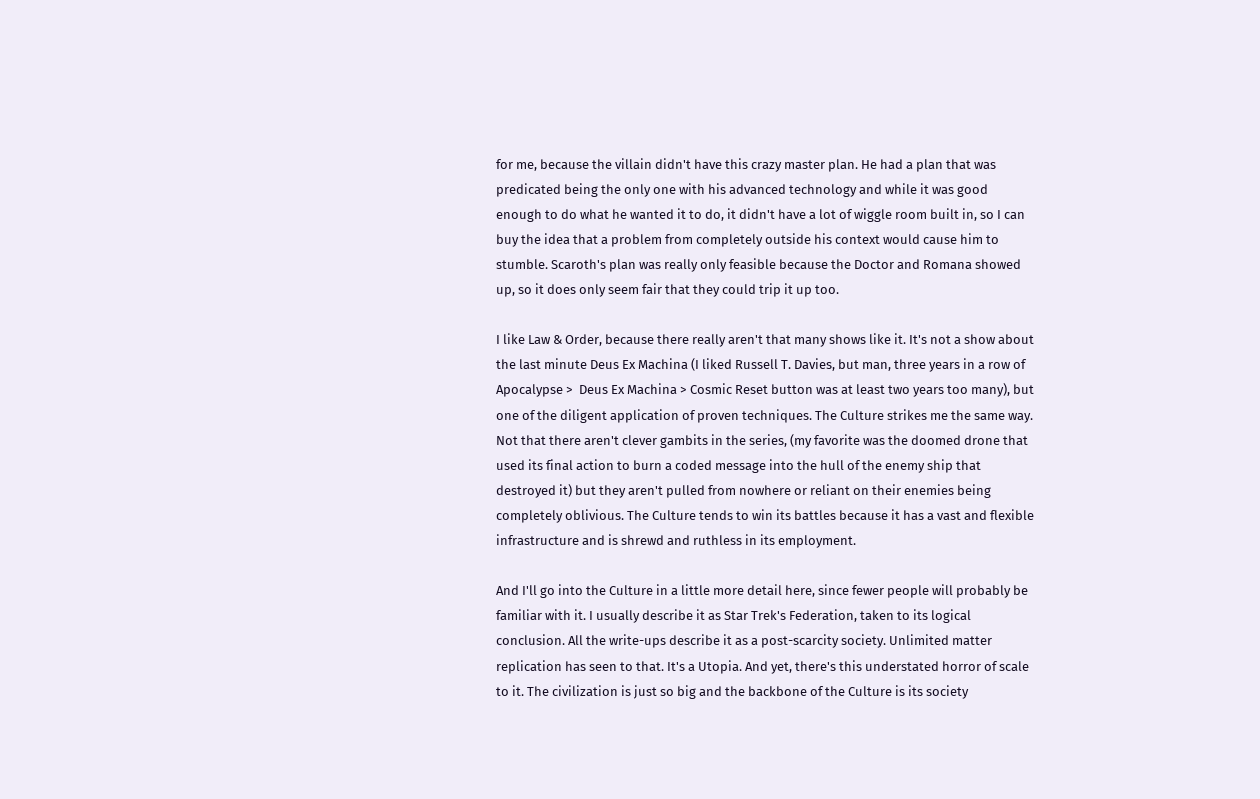for me, because the villain didn't have this crazy master plan. He had a plan that was predicated being the only one with his advanced technology and while it was good enough to do what he wanted it to do, it didn't have a lot of wiggle room built in, so I can buy the idea that a problem from completely outside his context would cause him to stumble. Scaroth's plan was really only feasible because the Doctor and Romana showed up, so it does only seem fair that they could trip it up too.

I like Law & Order, because there really aren't that many shows like it. It's not a show about the last minute Deus Ex Machina (I liked Russell T. Davies, but man, three years in a row of Apocalypse >  Deus Ex Machina > Cosmic Reset button was at least two years too many), but one of the diligent application of proven techniques. The Culture strikes me the same way.  Not that there aren't clever gambits in the series, (my favorite was the doomed drone that used its final action to burn a coded message into the hull of the enemy ship that destroyed it) but they aren't pulled from nowhere or reliant on their enemies being completely oblivious. The Culture tends to win its battles because it has a vast and flexible infrastructure and is shrewd and ruthless in its employment.

And I'll go into the Culture in a little more detail here, since fewer people will probably be familiar with it. I usually describe it as Star Trek's Federation, taken to its logical conclusion. All the write-ups describe it as a post-scarcity society. Unlimited matter replication has seen to that. It's a Utopia. And yet, there's this understated horror of scale to it. The civilization is just so big and the backbone of the Culture is its society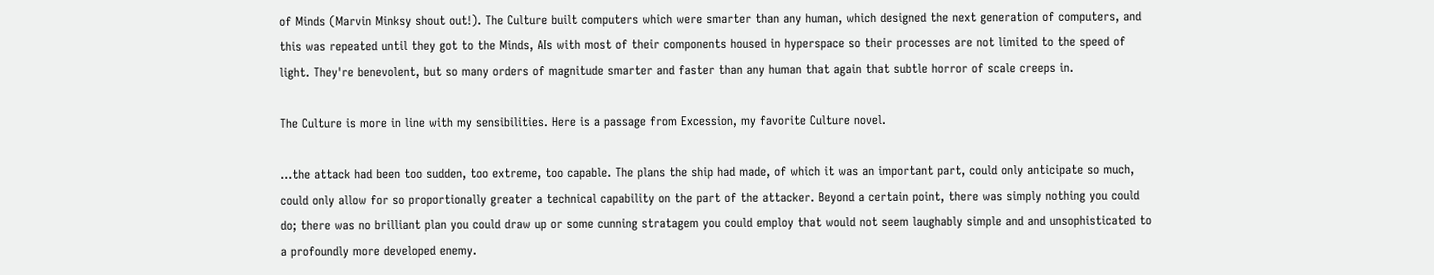of Minds (Marvin Minksy shout out!). The Culture built computers which were smarter than any human, which designed the next generation of computers, and this was repeated until they got to the Minds, AIs with most of their components housed in hyperspace so their processes are not limited to the speed of light. They're benevolent, but so many orders of magnitude smarter and faster than any human that again that subtle horror of scale creeps in.

The Culture is more in line with my sensibilities. Here is a passage from Excession, my favorite Culture novel.

...the attack had been too sudden, too extreme, too capable. The plans the ship had made, of which it was an important part, could only anticipate so much, could only allow for so proportionally greater a technical capability on the part of the attacker. Beyond a certain point, there was simply nothing you could do; there was no brilliant plan you could draw up or some cunning stratagem you could employ that would not seem laughably simple and and unsophisticated to a profoundly more developed enemy.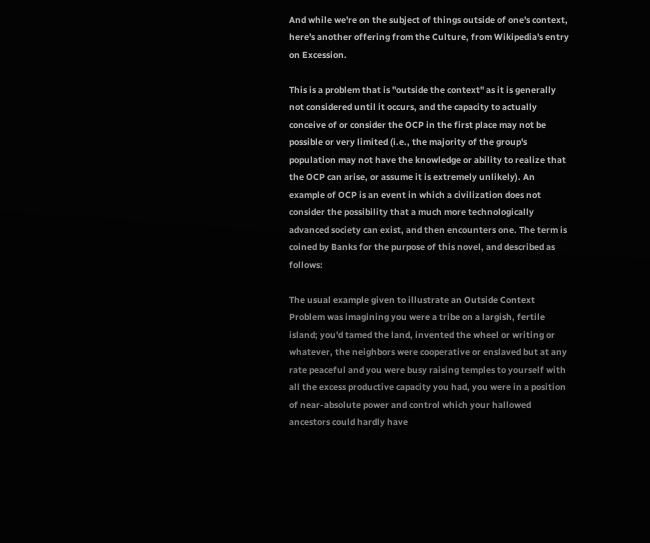And while we're on the subject of things outside of one's context, here's another offering from the Culture, from Wikipedia's entry on Excession.

This is a problem that is "outside the context" as it is generally not considered until it occurs, and the capacity to actually conceive of or consider the OCP in the first place may not be possible or very limited (i.e., the majority of the group's population may not have the knowledge or ability to realize that the OCP can arise, or assume it is extremely unlikely). An example of OCP is an event in which a civilization does not consider the possibility that a much more technologically advanced society can exist, and then encounters one. The term is coined by Banks for the purpose of this novel, and described as follows:

The usual example given to illustrate an Outside Context Problem was imagining you were a tribe on a largish, fertile island; you'd tamed the land, invented the wheel or writing or whatever, the neighbors were cooperative or enslaved but at any rate peaceful and you were busy raising temples to yourself with all the excess productive capacity you had, you were in a position of near-absolute power and control which your hallowed ancestors could hardly have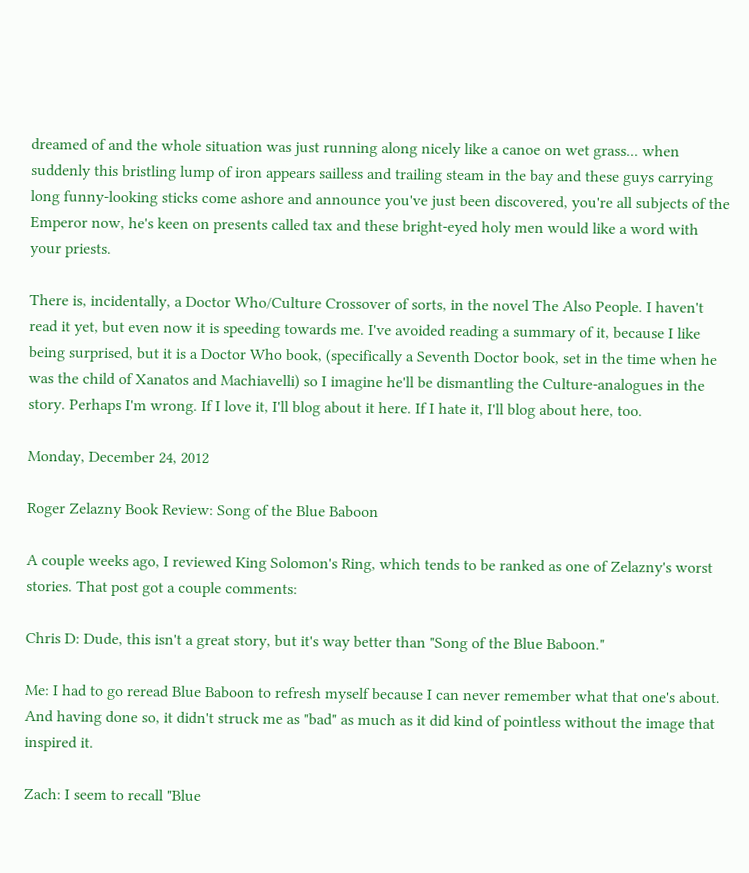dreamed of and the whole situation was just running along nicely like a canoe on wet grass... when suddenly this bristling lump of iron appears sailless and trailing steam in the bay and these guys carrying long funny-looking sticks come ashore and announce you've just been discovered, you're all subjects of the Emperor now, he's keen on presents called tax and these bright-eyed holy men would like a word with your priests.

There is, incidentally, a Doctor Who/Culture Crossover of sorts, in the novel The Also People. I haven't read it yet, but even now it is speeding towards me. I've avoided reading a summary of it, because I like being surprised, but it is a Doctor Who book, (specifically a Seventh Doctor book, set in the time when he was the child of Xanatos and Machiavelli) so I imagine he'll be dismantling the Culture-analogues in the story. Perhaps I'm wrong. If I love it, I'll blog about it here. If I hate it, I'll blog about here, too.

Monday, December 24, 2012

Roger Zelazny Book Review: Song of the Blue Baboon

A couple weeks ago, I reviewed King Solomon's Ring, which tends to be ranked as one of Zelazny's worst stories. That post got a couple comments:

Chris D: Dude, this isn't a great story, but it's way better than "Song of the Blue Baboon."

Me: I had to go reread Blue Baboon to refresh myself because I can never remember what that one's about. And having done so, it didn't struck me as "bad" as much as it did kind of pointless without the image that inspired it.

Zach: I seem to recall "Blue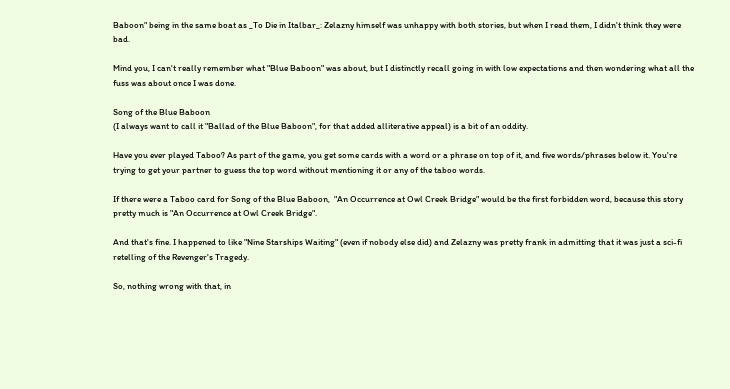Baboon" being in the same boat as _To Die in Italbar_: Zelazny himself was unhappy with both stories, but when I read them, I didn't think they were bad.

Mind you, I can't really remember what "Blue Baboon" was about, but I distinctly recall going in with low expectations and then wondering what all the fuss was about once I was done.

Song of the Blue Baboon
(I always want to call it "Ballad of the Blue Baboon", for that added alliterative appeal) is a bit of an oddity.

Have you ever played Taboo? As part of the game, you get some cards with a word or a phrase on top of it, and five words/phrases below it. You're trying to get your partner to guess the top word without mentioning it or any of the taboo words.

If there were a Taboo card for Song of the Blue Baboon,  "An Occurrence at Owl Creek Bridge" would be the first forbidden word, because this story pretty much is "An Occurrence at Owl Creek Bridge".

And that's fine. I happened to like "Nine Starships Waiting" (even if nobody else did) and Zelazny was pretty frank in admitting that it was just a sci-fi retelling of the Revenger's Tragedy.

So, nothing wrong with that, in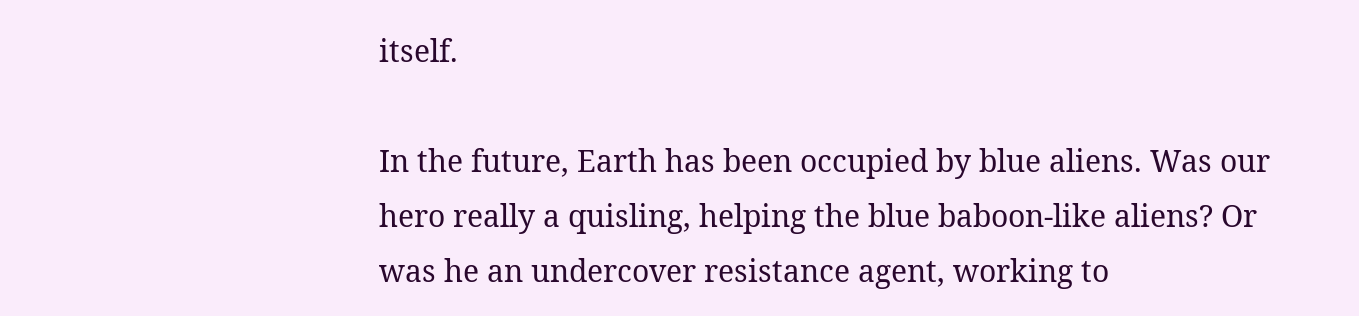itself.

In the future, Earth has been occupied by blue aliens. Was our hero really a quisling, helping the blue baboon-like aliens? Or was he an undercover resistance agent, working to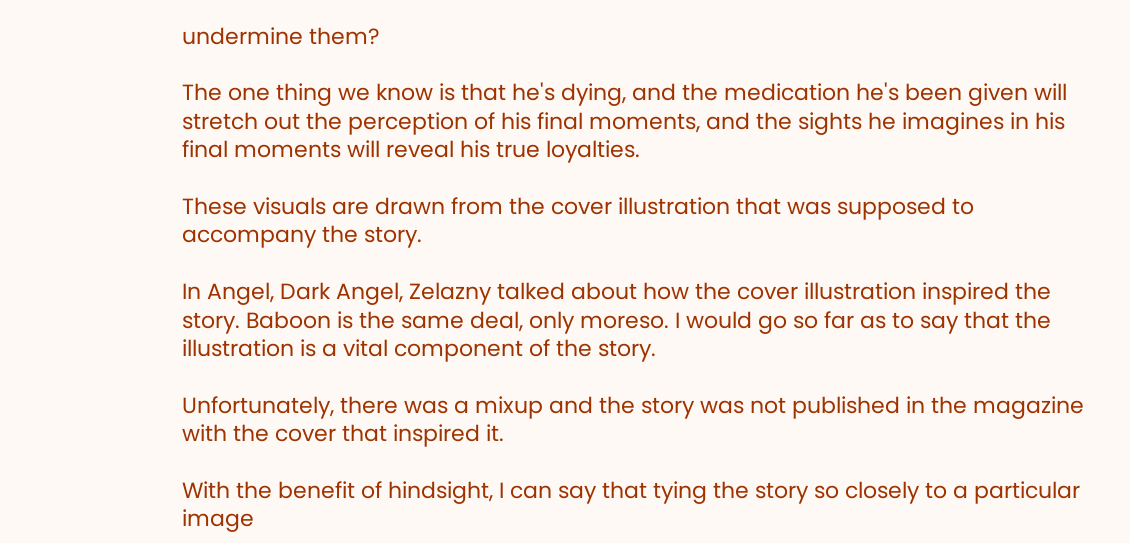undermine them?

The one thing we know is that he's dying, and the medication he's been given will stretch out the perception of his final moments, and the sights he imagines in his final moments will reveal his true loyalties.

These visuals are drawn from the cover illustration that was supposed to accompany the story.

In Angel, Dark Angel, Zelazny talked about how the cover illustration inspired the story. Baboon is the same deal, only moreso. I would go so far as to say that the illustration is a vital component of the story.

Unfortunately, there was a mixup and the story was not published in the magazine with the cover that inspired it.

With the benefit of hindsight, I can say that tying the story so closely to a particular image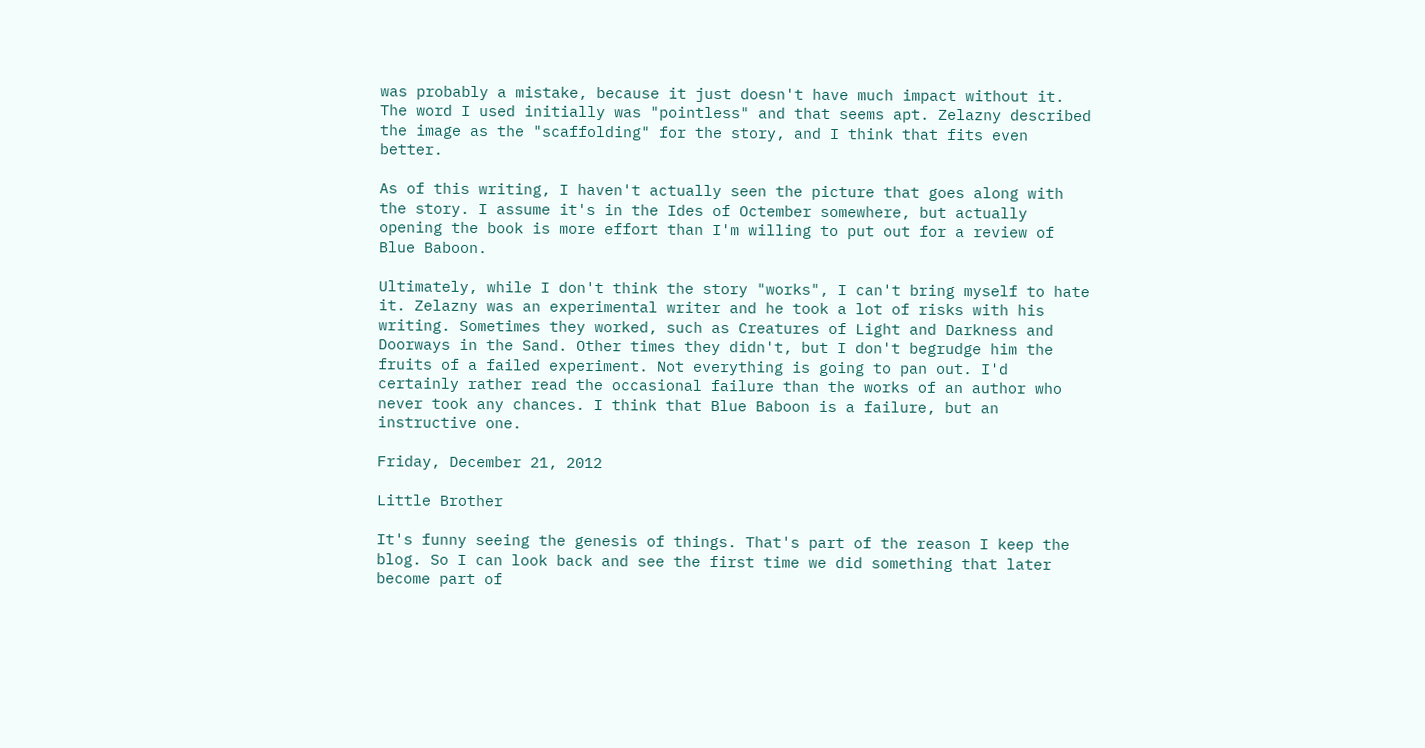was probably a mistake, because it just doesn't have much impact without it. The word I used initially was "pointless" and that seems apt. Zelazny described the image as the "scaffolding" for the story, and I think that fits even better.

As of this writing, I haven't actually seen the picture that goes along with the story. I assume it's in the Ides of Octember somewhere, but actually opening the book is more effort than I'm willing to put out for a review of Blue Baboon.

Ultimately, while I don't think the story "works", I can't bring myself to hate it. Zelazny was an experimental writer and he took a lot of risks with his writing. Sometimes they worked, such as Creatures of Light and Darkness and Doorways in the Sand. Other times they didn't, but I don't begrudge him the fruits of a failed experiment. Not everything is going to pan out. I'd certainly rather read the occasional failure than the works of an author who never took any chances. I think that Blue Baboon is a failure, but an instructive one.

Friday, December 21, 2012

Little Brother

It's funny seeing the genesis of things. That's part of the reason I keep the blog. So I can look back and see the first time we did something that later become part of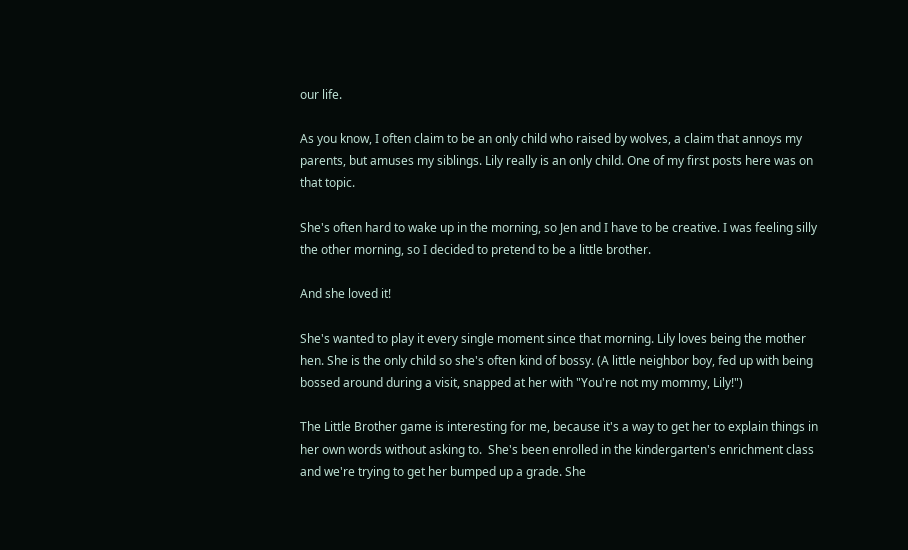our life.

As you know, I often claim to be an only child who raised by wolves, a claim that annoys my parents, but amuses my siblings. Lily really is an only child. One of my first posts here was on that topic.

She's often hard to wake up in the morning, so Jen and I have to be creative. I was feeling silly the other morning, so I decided to pretend to be a little brother.

And she loved it!

She's wanted to play it every single moment since that morning. Lily loves being the mother hen. She is the only child so she's often kind of bossy. (A little neighbor boy, fed up with being bossed around during a visit, snapped at her with "You're not my mommy, Lily!")

The Little Brother game is interesting for me, because it's a way to get her to explain things in her own words without asking to.  She's been enrolled in the kindergarten's enrichment class and we're trying to get her bumped up a grade. She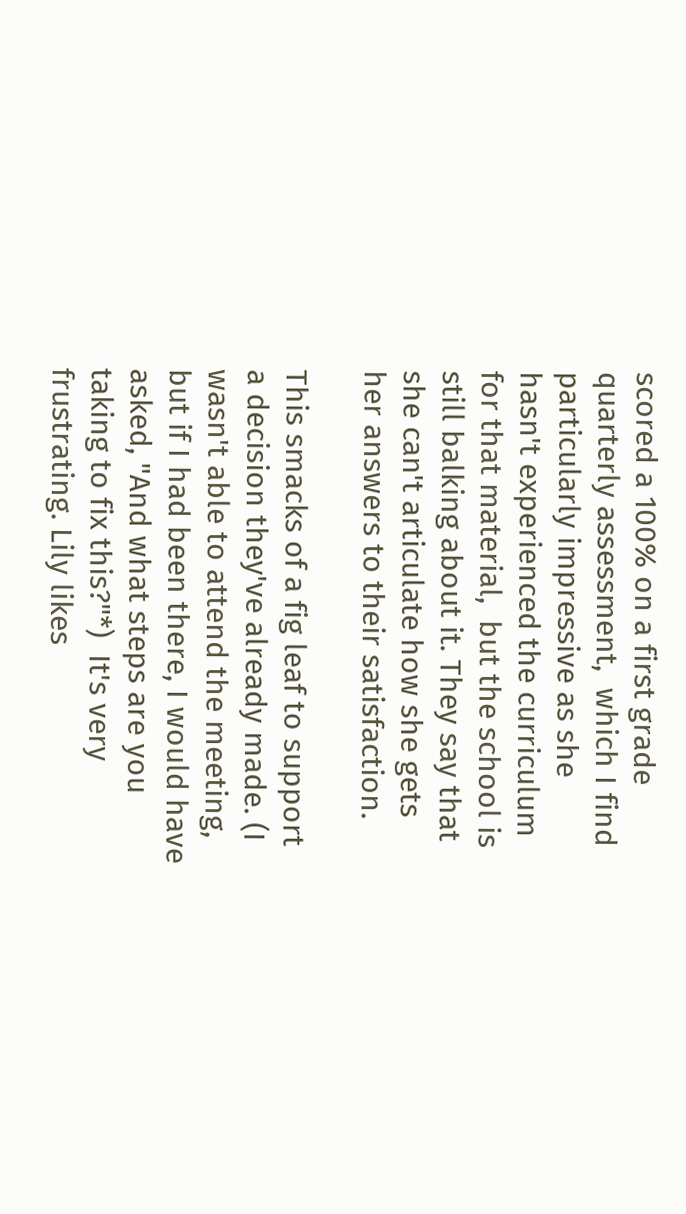scored a 100% on a first grade quarterly assessment,  which I find particularly impressive as she hasn't experienced the curriculum for that material,  but the school is still balking about it. They say that she can't articulate how she gets her answers to their satisfaction.

This smacks of a fig leaf to support a decision they've already made. (I wasn't able to attend the meeting, but if I had been there, I would have asked, "And what steps are you taking to fix this?"*)  It's very frustrating. Lily likes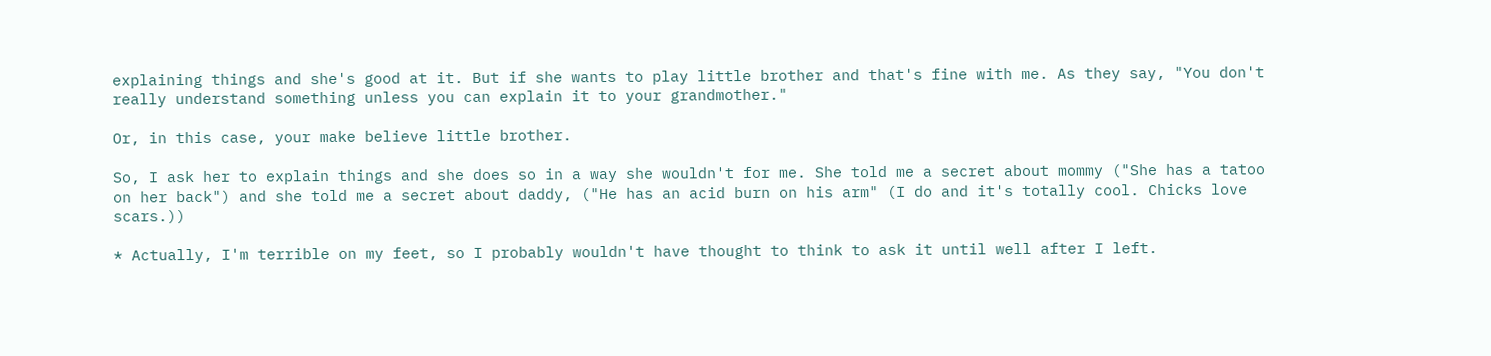explaining things and she's good at it. But if she wants to play little brother and that's fine with me. As they say, "You don't really understand something unless you can explain it to your grandmother."

Or, in this case, your make believe little brother.

So, I ask her to explain things and she does so in a way she wouldn't for me. She told me a secret about mommy ("She has a tatoo on her back") and she told me a secret about daddy, ("He has an acid burn on his arm" (I do and it's totally cool. Chicks love scars.))

* Actually, I'm terrible on my feet, so I probably wouldn't have thought to think to ask it until well after I left.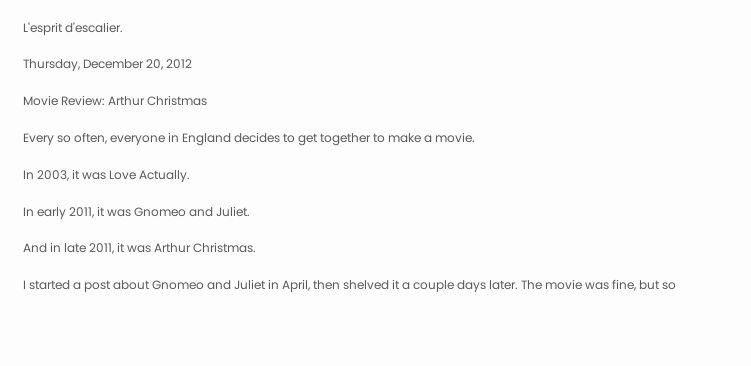L'esprit d'escalier.

Thursday, December 20, 2012

Movie Review: Arthur Christmas

Every so often, everyone in England decides to get together to make a movie.

In 2003, it was Love Actually.

In early 2011, it was Gnomeo and Juliet.

And in late 2011, it was Arthur Christmas.

I started a post about Gnomeo and Juliet in April, then shelved it a couple days later. The movie was fine, but so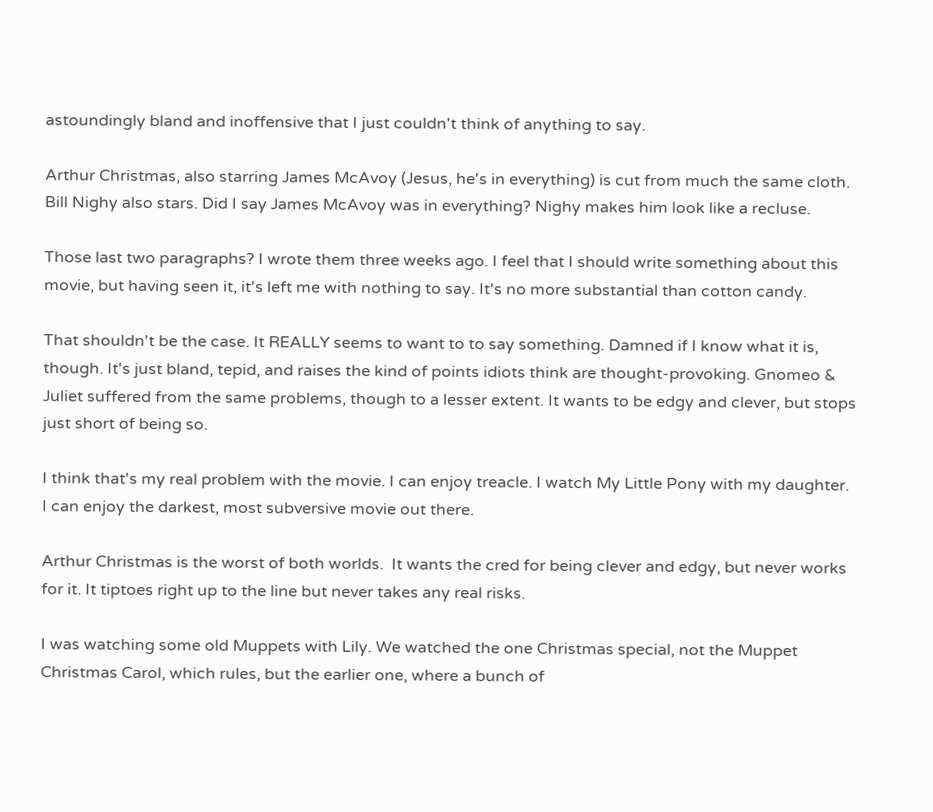astoundingly bland and inoffensive that I just couldn't think of anything to say.

Arthur Christmas, also starring James McAvoy (Jesus, he's in everything) is cut from much the same cloth. Bill Nighy also stars. Did I say James McAvoy was in everything? Nighy makes him look like a recluse.

Those last two paragraphs? I wrote them three weeks ago. I feel that I should write something about this movie, but having seen it, it's left me with nothing to say. It's no more substantial than cotton candy.

That shouldn't be the case. It REALLY seems to want to to say something. Damned if I know what it is, though. It's just bland, tepid, and raises the kind of points idiots think are thought-provoking. Gnomeo & Juliet suffered from the same problems, though to a lesser extent. It wants to be edgy and clever, but stops just short of being so.

I think that's my real problem with the movie. I can enjoy treacle. I watch My Little Pony with my daughter. I can enjoy the darkest, most subversive movie out there.

Arthur Christmas is the worst of both worlds.  It wants the cred for being clever and edgy, but never works for it. It tiptoes right up to the line but never takes any real risks.

I was watching some old Muppets with Lily. We watched the one Christmas special, not the Muppet Christmas Carol, which rules, but the earlier one, where a bunch of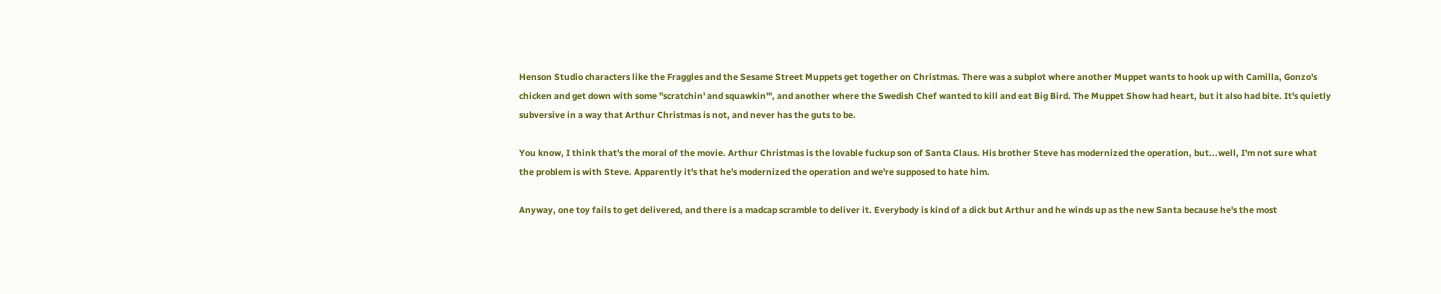Henson Studio characters like the Fraggles and the Sesame Street Muppets get together on Christmas. There was a subplot where another Muppet wants to hook up with Camilla, Gonzo's chicken and get down with some "scratchin' and squawkin'", and another where the Swedish Chef wanted to kill and eat Big Bird. The Muppet Show had heart, but it also had bite. It's quietly subversive in a way that Arthur Christmas is not, and never has the guts to be.

You know, I think that's the moral of the movie. Arthur Christmas is the lovable fuckup son of Santa Claus. His brother Steve has modernized the operation, but...well, I'm not sure what the problem is with Steve. Apparently it's that he's modernized the operation and we're supposed to hate him.

Anyway, one toy fails to get delivered, and there is a madcap scramble to deliver it. Everybody is kind of a dick but Arthur and he winds up as the new Santa because he's the most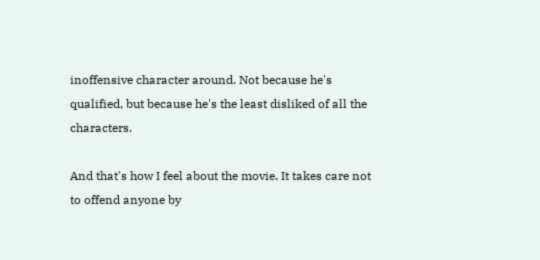inoffensive character around. Not because he's qualified, but because he's the least disliked of all the characters.

And that's how I feel about the movie. It takes care not to offend anyone by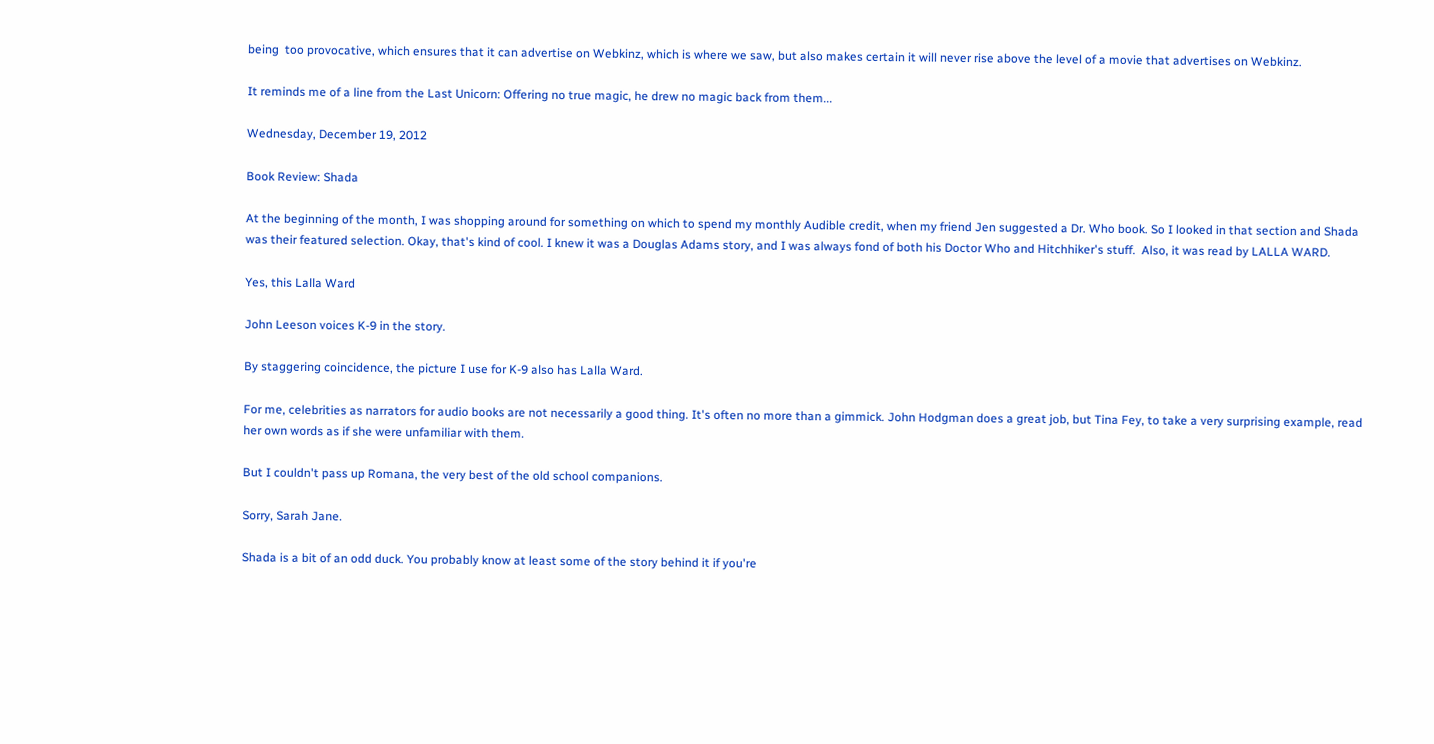being  too provocative, which ensures that it can advertise on Webkinz, which is where we saw, but also makes certain it will never rise above the level of a movie that advertises on Webkinz.

It reminds me of a line from the Last Unicorn: Offering no true magic, he drew no magic back from them...

Wednesday, December 19, 2012

Book Review: Shada

At the beginning of the month, I was shopping around for something on which to spend my monthly Audible credit, when my friend Jen suggested a Dr. Who book. So I looked in that section and Shada was their featured selection. Okay, that's kind of cool. I knew it was a Douglas Adams story, and I was always fond of both his Doctor Who and Hitchhiker's stuff.  Also, it was read by LALLA WARD.

Yes, this Lalla Ward

John Leeson voices K-9 in the story.

By staggering coincidence, the picture I use for K-9 also has Lalla Ward.

For me, celebrities as narrators for audio books are not necessarily a good thing. It's often no more than a gimmick. John Hodgman does a great job, but Tina Fey, to take a very surprising example, read her own words as if she were unfamiliar with them.

But I couldn't pass up Romana, the very best of the old school companions.

Sorry, Sarah Jane.

Shada is a bit of an odd duck. You probably know at least some of the story behind it if you're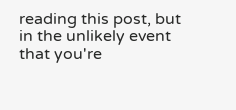reading this post, but in the unlikely event that you're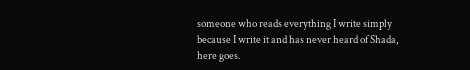someone who reads everything I write simply because I write it and has never heard of Shada, here goes.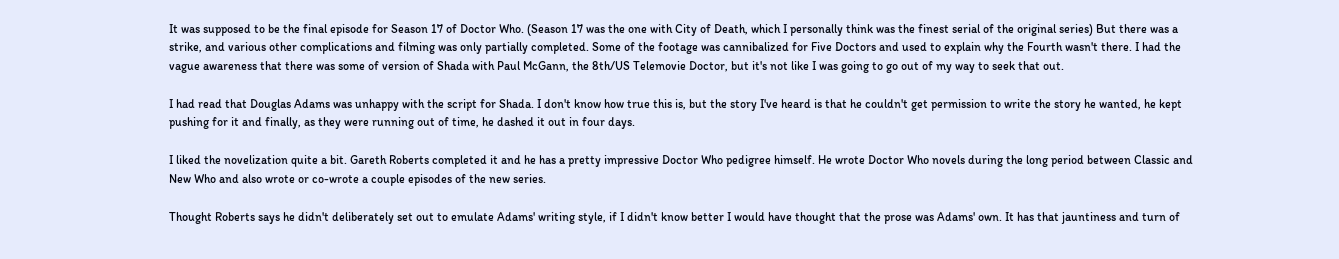It was supposed to be the final episode for Season 17 of Doctor Who. (Season 17 was the one with City of Death, which I personally think was the finest serial of the original series) But there was a strike, and various other complications and filming was only partially completed. Some of the footage was cannibalized for Five Doctors and used to explain why the Fourth wasn't there. I had the vague awareness that there was some of version of Shada with Paul McGann, the 8th/US Telemovie Doctor, but it's not like I was going to go out of my way to seek that out.

I had read that Douglas Adams was unhappy with the script for Shada. I don't know how true this is, but the story I've heard is that he couldn't get permission to write the story he wanted, he kept pushing for it and finally, as they were running out of time, he dashed it out in four days.

I liked the novelization quite a bit. Gareth Roberts completed it and he has a pretty impressive Doctor Who pedigree himself. He wrote Doctor Who novels during the long period between Classic and New Who and also wrote or co-wrote a couple episodes of the new series.

Thought Roberts says he didn't deliberately set out to emulate Adams' writing style, if I didn't know better I would have thought that the prose was Adams' own. It has that jauntiness and turn of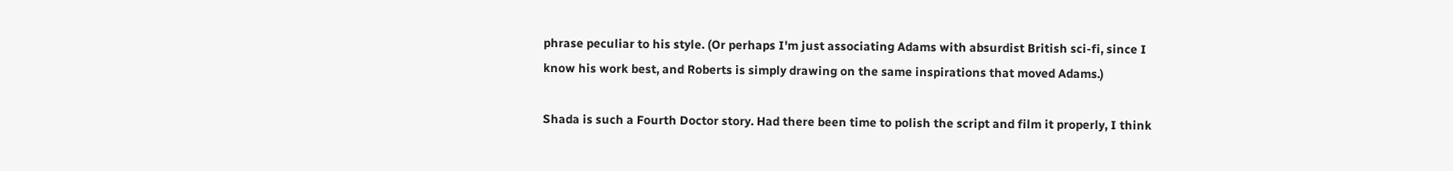phrase peculiar to his style. (Or perhaps I'm just associating Adams with absurdist British sci-fi, since I know his work best, and Roberts is simply drawing on the same inspirations that moved Adams.)

Shada is such a Fourth Doctor story. Had there been time to polish the script and film it properly, I think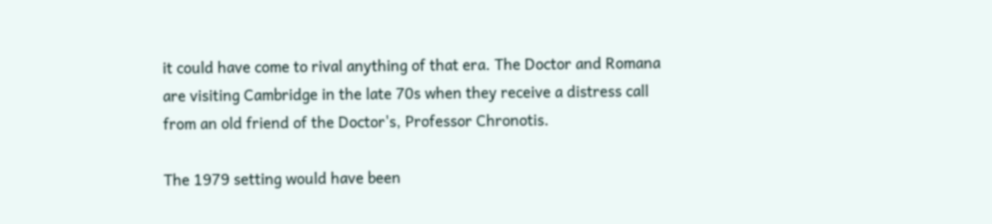it could have come to rival anything of that era. The Doctor and Romana are visiting Cambridge in the late 70s when they receive a distress call from an old friend of the Doctor's, Professor Chronotis.

The 1979 setting would have been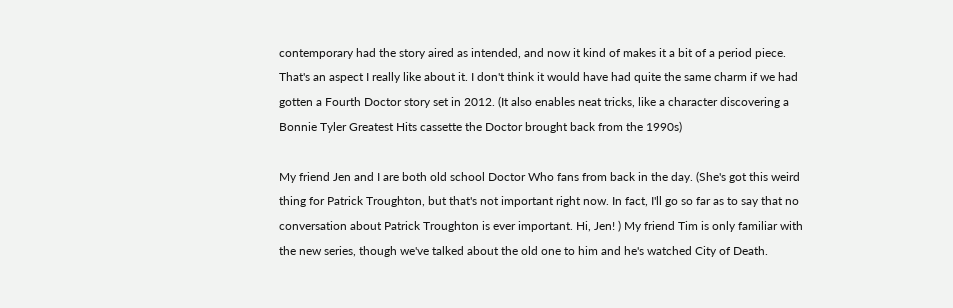contemporary had the story aired as intended, and now it kind of makes it a bit of a period piece. That's an aspect I really like about it. I don't think it would have had quite the same charm if we had gotten a Fourth Doctor story set in 2012. (It also enables neat tricks, like a character discovering a Bonnie Tyler Greatest Hits cassette the Doctor brought back from the 1990s)

My friend Jen and I are both old school Doctor Who fans from back in the day. (She's got this weird thing for Patrick Troughton, but that's not important right now. In fact, I'll go so far as to say that no conversation about Patrick Troughton is ever important. Hi, Jen! ) My friend Tim is only familiar with the new series, though we've talked about the old one to him and he's watched City of Death.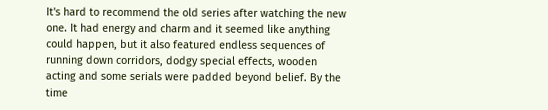It's hard to recommend the old series after watching the new one. It had energy and charm and it seemed like anything could happen, but it also featured endless sequences of running down corridors, dodgy special effects, wooden acting and some serials were padded beyond belief. By the time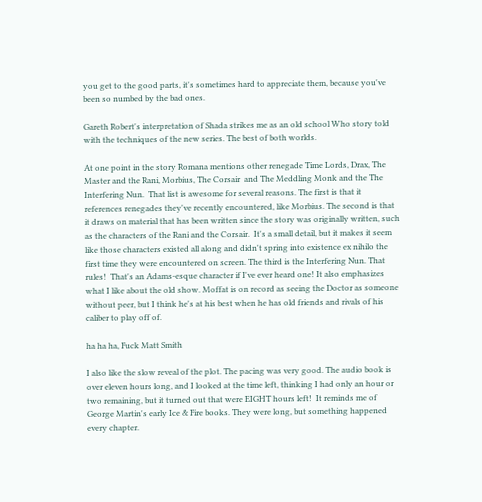you get to the good parts, it's sometimes hard to appreciate them, because you've been so numbed by the bad ones.

Gareth Robert's interpretation of Shada strikes me as an old school Who story told with the techniques of the new series. The best of both worlds.

At one point in the story Romana mentions other renegade Time Lords, Drax, The Master and the Rani, Morbius, The Corsair  and The Meddling Monk and the The Interfering Nun.  That list is awesome for several reasons. The first is that it references renegades they've recently encountered, like Morbius. The second is that it draws on material that has been written since the story was originally written, such as the characters of the Rani and the Corsair.  It's a small detail, but it makes it seem like those characters existed all along and didn't spring into existence ex nihilo the first time they were encountered on screen. The third is the Interfering Nun. That rules!  That's an Adams-esque character if I've ever heard one! It also emphasizes what I like about the old show. Moffat is on record as seeing the Doctor as someone without peer, but I think he's at his best when he has old friends and rivals of his caliber to play off of.

ha ha ha, Fuck Matt Smith

I also like the slow reveal of the plot. The pacing was very good. The audio book is over eleven hours long, and I looked at the time left, thinking I had only an hour or two remaining, but it turned out that were EIGHT hours left!  It reminds me of George Martin's early Ice & Fire books. They were long, but something happened every chapter.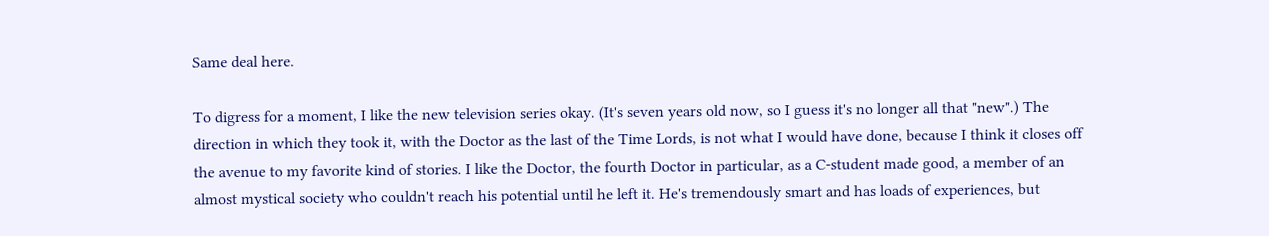Same deal here.

To digress for a moment, I like the new television series okay. (It's seven years old now, so I guess it's no longer all that "new".) The direction in which they took it, with the Doctor as the last of the Time Lords, is not what I would have done, because I think it closes off the avenue to my favorite kind of stories. I like the Doctor, the fourth Doctor in particular, as a C-student made good, a member of an almost mystical society who couldn't reach his potential until he left it. He's tremendously smart and has loads of experiences, but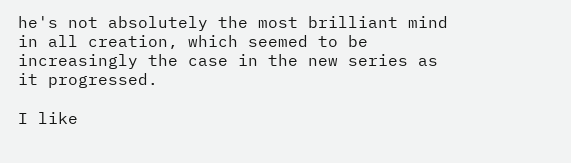he's not absolutely the most brilliant mind in all creation, which seemed to be increasingly the case in the new series as it progressed.

I like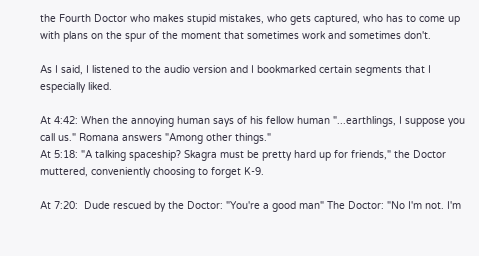the Fourth Doctor who makes stupid mistakes, who gets captured, who has to come up with plans on the spur of the moment that sometimes work and sometimes don't.

As I said, I listened to the audio version and I bookmarked certain segments that I especially liked.

At 4:42: When the annoying human says of his fellow human "...earthlings, I suppose you call us." Romana answers "Among other things."
At 5:18: "A talking spaceship? Skagra must be pretty hard up for friends," the Doctor muttered, conveniently choosing to forget K-9.

At 7:20:  Dude rescued by the Doctor: "You're a good man" The Doctor: "No I'm not. I'm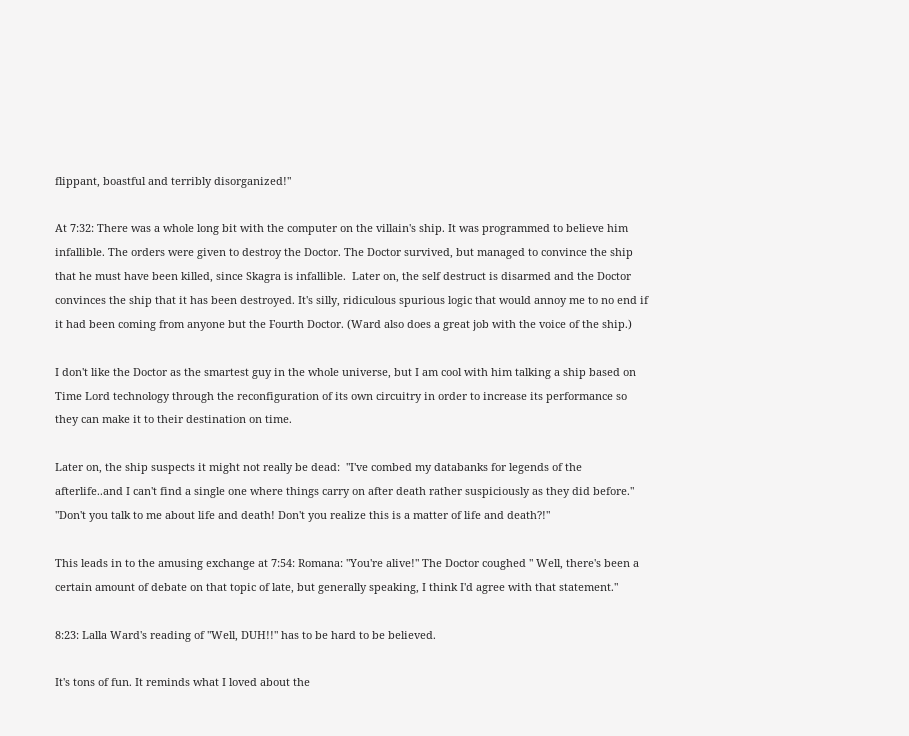flippant, boastful and terribly disorganized!"

At 7:32: There was a whole long bit with the computer on the villain's ship. It was programmed to believe him infallible. The orders were given to destroy the Doctor. The Doctor survived, but managed to convince the ship that he must have been killed, since Skagra is infallible.  Later on, the self destruct is disarmed and the Doctor convinces the ship that it has been destroyed. It's silly, ridiculous spurious logic that would annoy me to no end if it had been coming from anyone but the Fourth Doctor. (Ward also does a great job with the voice of the ship.)

I don't like the Doctor as the smartest guy in the whole universe, but I am cool with him talking a ship based on Time Lord technology through the reconfiguration of its own circuitry in order to increase its performance so they can make it to their destination on time.

Later on, the ship suspects it might not really be dead:  "I've combed my databanks for legends of the afterlife..and I can't find a single one where things carry on after death rather suspiciously as they did before." "Don't you talk to me about life and death! Don't you realize this is a matter of life and death?!"

This leads in to the amusing exchange at 7:54: Romana: "You're alive!" The Doctor coughed " Well, there's been a certain amount of debate on that topic of late, but generally speaking, I think I'd agree with that statement."

8:23: Lalla Ward's reading of "Well, DUH!!" has to be hard to be believed.

It's tons of fun. It reminds what I loved about the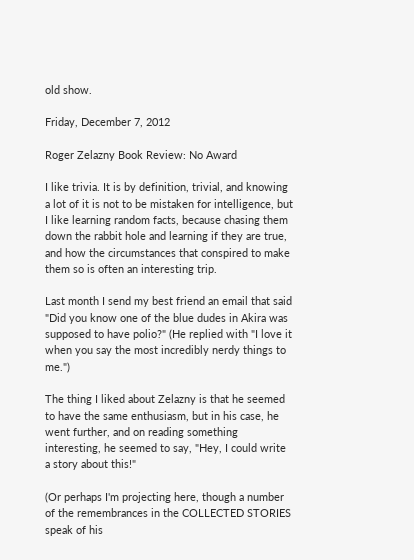old show.

Friday, December 7, 2012

Roger Zelazny Book Review: No Award

I like trivia. It is by definition, trivial, and knowing a lot of it is not to be mistaken for intelligence, but I like learning random facts, because chasing them down the rabbit hole and learning if they are true, and how the circumstances that conspired to make them so is often an interesting trip.

Last month I send my best friend an email that said "Did you know one of the blue dudes in Akira was supposed to have polio?" (He replied with "I love it when you say the most incredibly nerdy things to me.")

The thing I liked about Zelazny is that he seemed to have the same enthusiasm, but in his case, he went further, and on reading something interesting, he seemed to say, "Hey, I could write a story about this!"

(Or perhaps I'm projecting here, though a number of the remembrances in the COLLECTED STORIES speak of his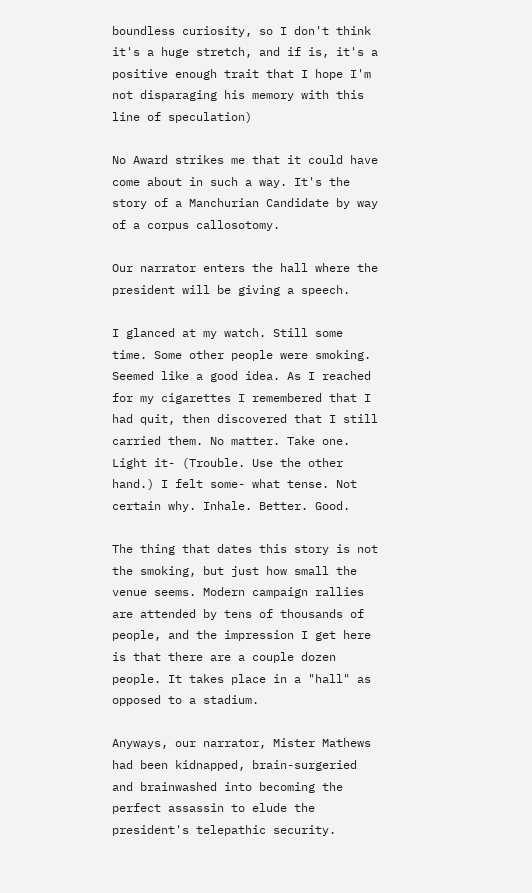boundless curiosity, so I don't think it's a huge stretch, and if is, it's a positive enough trait that I hope I'm not disparaging his memory with this line of speculation)

No Award strikes me that it could have come about in such a way. It's the story of a Manchurian Candidate by way of a corpus callosotomy.

Our narrator enters the hall where the president will be giving a speech.

I glanced at my watch. Still some time. Some other people were smoking. Seemed like a good idea. As I reached for my cigarettes I remembered that I had quit, then discovered that I still carried them. No matter. Take one. Light it- (Trouble. Use the other hand.) I felt some- what tense. Not certain why. Inhale. Better. Good.

The thing that dates this story is not the smoking, but just how small the venue seems. Modern campaign rallies are attended by tens of thousands of people, and the impression I get here is that there are a couple dozen people. It takes place in a "hall" as opposed to a stadium.

Anyways, our narrator, Mister Mathews had been kidnapped, brain-surgeried and brainwashed into becoming the perfect assassin to elude the president's telepathic security.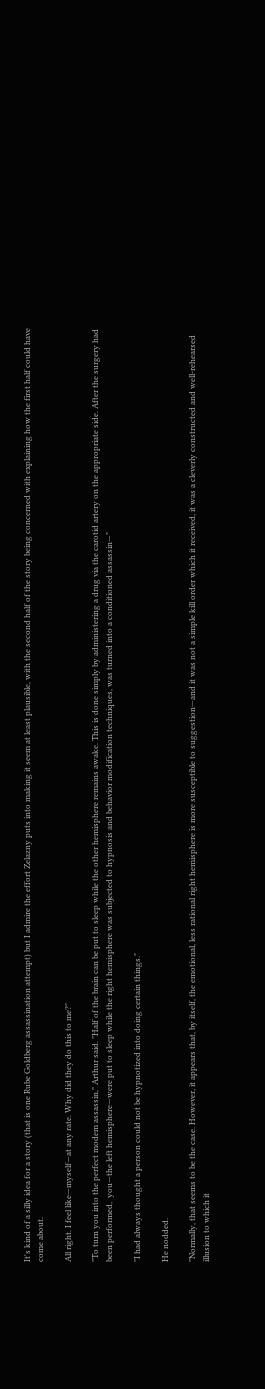It's kind of a silly idea for a story (that is one Rube Goldberg assassination attempt) but I admire the effort Zelazny puts into making it seem at least plausible, with the second half of the story being concerned with explaining how the first half could have come about.

All right. I feel like—myself—at any rate. Why did they do this to me?"

"To turn you into the perfect modem assassin," Arthur said. "Half of the brain can be put to sleep while the other hemisphere remains awake. This is done simply by administering a drug via the carotid artery on the appropriate side. After the surgery had been performed,  you—the left hemisphere—were put to sleep while the right hemisphere was subjected to hypnosis and behavior modification techniques, was turned into a conditioned assassin—"

"I had always thought a person could not be hypnotized into doing certain things."

He nodded.

"Normally, that seems to be the case. However, it appears that, by itself, the emotional, less rational right hemisphere is more susceptible to suggestion—and it was not a simple kill order which it received, it was a cleverly constructed and well-rehearsed illusion to which it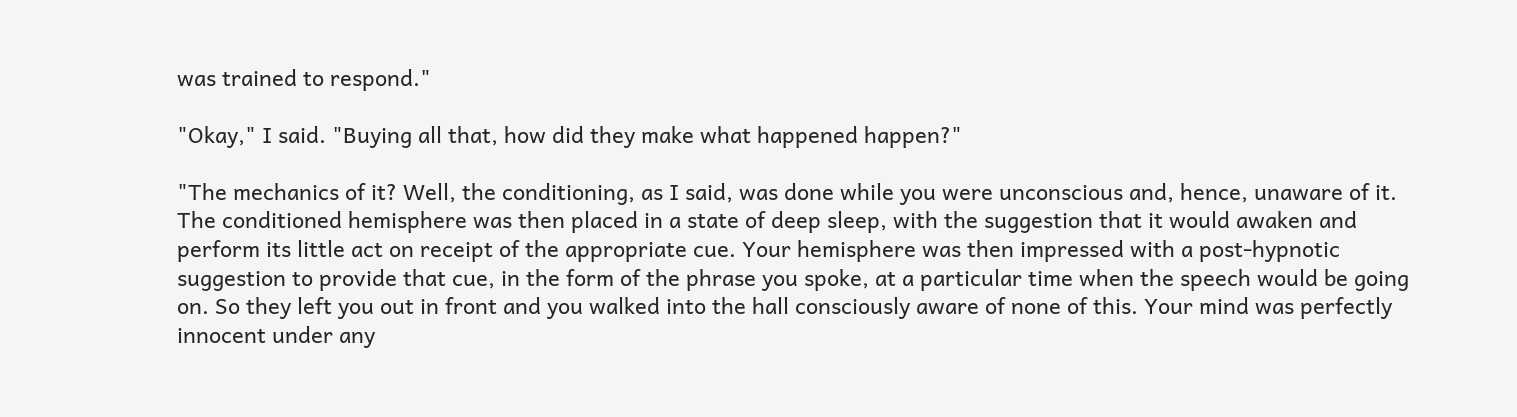was trained to respond."

"Okay," I said. "Buying all that, how did they make what happened happen?"

"The mechanics of it? Well, the conditioning, as I said, was done while you were unconscious and, hence, unaware of it. The conditioned hemisphere was then placed in a state of deep sleep, with the suggestion that it would awaken and perform its little act on receipt of the appropriate cue. Your hemisphere was then impressed with a post-hypnotic suggestion to provide that cue, in the form of the phrase you spoke, at a particular time when the speech would be going on. So they left you out in front and you walked into the hall consciously aware of none of this. Your mind was perfectly innocent under any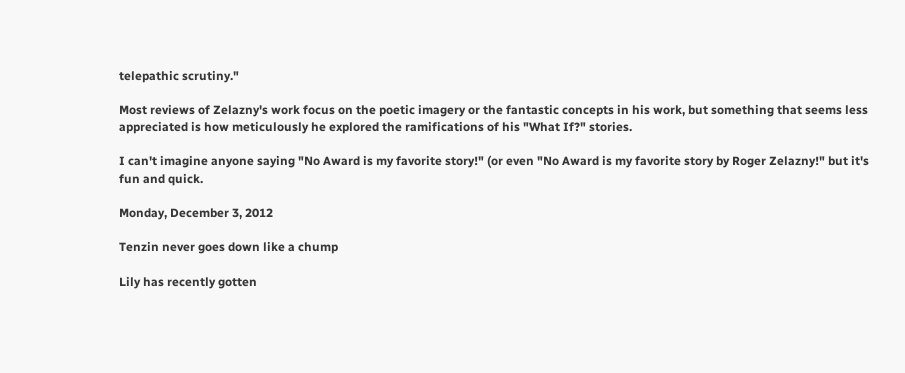telepathic scrutiny."

Most reviews of Zelazny's work focus on the poetic imagery or the fantastic concepts in his work, but something that seems less appreciated is how meticulously he explored the ramifications of his "What If?" stories.

I can't imagine anyone saying "No Award is my favorite story!" (or even "No Award is my favorite story by Roger Zelazny!" but it's fun and quick.

Monday, December 3, 2012

Tenzin never goes down like a chump

Lily has recently gotten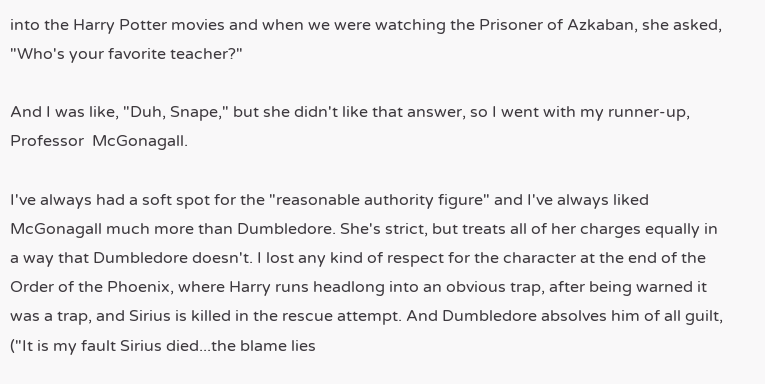into the Harry Potter movies and when we were watching the Prisoner of Azkaban, she asked, "Who's your favorite teacher?"

And I was like, "Duh, Snape," but she didn't like that answer, so I went with my runner-up, Professor  McGonagall.

I've always had a soft spot for the "reasonable authority figure" and I've always liked McGonagall much more than Dumbledore. She's strict, but treats all of her charges equally in a way that Dumbledore doesn't. I lost any kind of respect for the character at the end of the Order of the Phoenix, where Harry runs headlong into an obvious trap, after being warned it was a trap, and Sirius is killed in the rescue attempt. And Dumbledore absolves him of all guilt, ("It is my fault Sirius died...the blame lies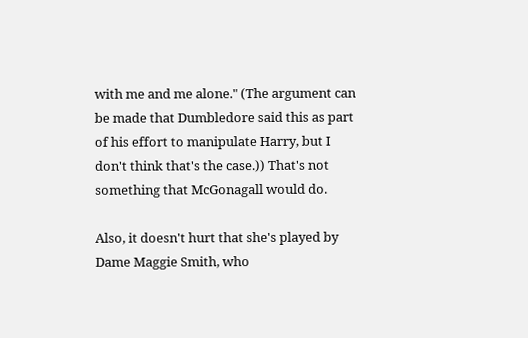with me and me alone." (The argument can be made that Dumbledore said this as part of his effort to manipulate Harry, but I don't think that's the case.)) That's not something that McGonagall would do.

Also, it doesn't hurt that she's played by Dame Maggie Smith, who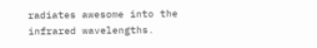radiates awesome into the infrared wavelengths.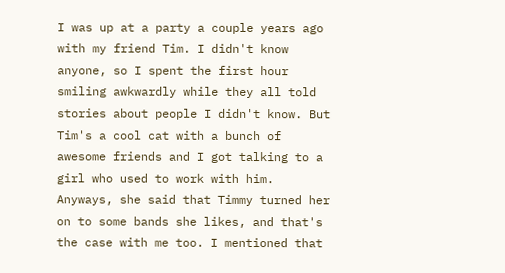I was up at a party a couple years ago with my friend Tim. I didn't know anyone, so I spent the first hour smiling awkwardly while they all told stories about people I didn't know. But Tim's a cool cat with a bunch of awesome friends and I got talking to a girl who used to work with him.  Anyways, she said that Timmy turned her on to some bands she likes, and that's the case with me too. I mentioned that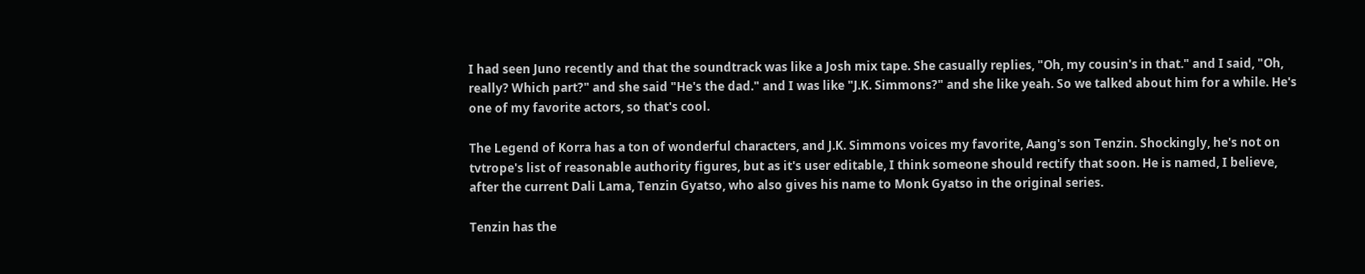I had seen Juno recently and that the soundtrack was like a Josh mix tape. She casually replies, "Oh, my cousin's in that." and I said, "Oh, really? Which part?" and she said "He's the dad." and I was like "J.K. Simmons?" and she like yeah. So we talked about him for a while. He's one of my favorite actors, so that's cool.

The Legend of Korra has a ton of wonderful characters, and J.K. Simmons voices my favorite, Aang's son Tenzin. Shockingly, he's not on tvtrope's list of reasonable authority figures, but as it's user editable, I think someone should rectify that soon. He is named, I believe, after the current Dali Lama, Tenzin Gyatso, who also gives his name to Monk Gyatso in the original series.

Tenzin has the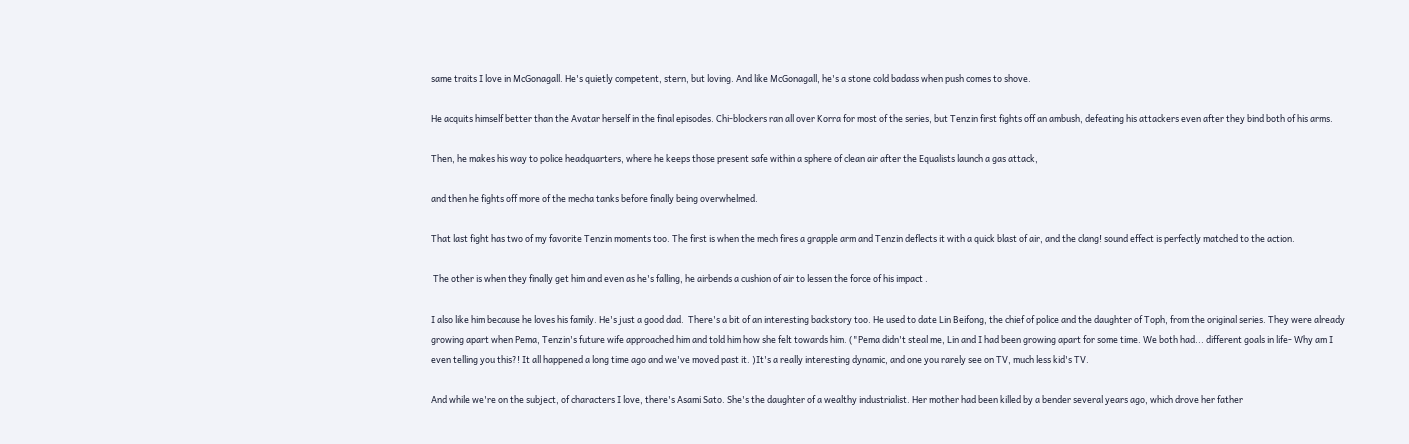same traits I love in McGonagall. He's quietly competent, stern, but loving. And like McGonagall, he's a stone cold badass when push comes to shove.

He acquits himself better than the Avatar herself in the final episodes. Chi-blockers ran all over Korra for most of the series, but Tenzin first fights off an ambush, defeating his attackers even after they bind both of his arms.

Then, he makes his way to police headquarters, where he keeps those present safe within a sphere of clean air after the Equalists launch a gas attack,

and then he fights off more of the mecha tanks before finally being overwhelmed.

That last fight has two of my favorite Tenzin moments too. The first is when the mech fires a grapple arm and Tenzin deflects it with a quick blast of air, and the clang! sound effect is perfectly matched to the action.

 The other is when they finally get him and even as he's falling, he airbends a cushion of air to lessen the force of his impact .

I also like him because he loves his family. He's just a good dad.  There's a bit of an interesting backstory too. He used to date Lin Beifong, the chief of police and the daughter of Toph, from the original series. They were already growing apart when Pema, Tenzin's future wife approached him and told him how she felt towards him. ("Pema didn't steal me, Lin and I had been growing apart for some time. We both had... different goals in life- Why am I even telling you this?! It all happened a long time ago and we've moved past it. )It's a really interesting dynamic, and one you rarely see on TV, much less kid's TV.

And while we're on the subject, of characters I love, there's Asami Sato. She's the daughter of a wealthy industrialist. Her mother had been killed by a bender several years ago, which drove her father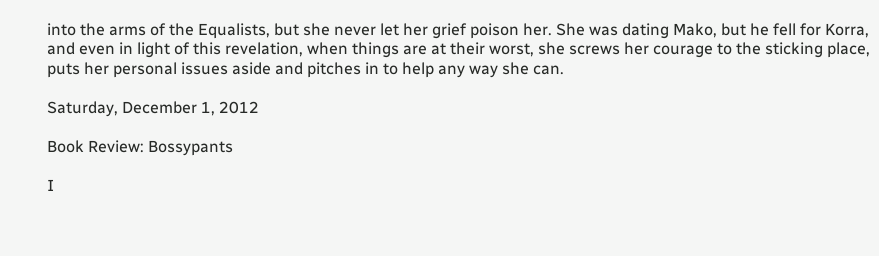into the arms of the Equalists, but she never let her grief poison her. She was dating Mako, but he fell for Korra, and even in light of this revelation, when things are at their worst, she screws her courage to the sticking place, puts her personal issues aside and pitches in to help any way she can.

Saturday, December 1, 2012

Book Review: Bossypants

I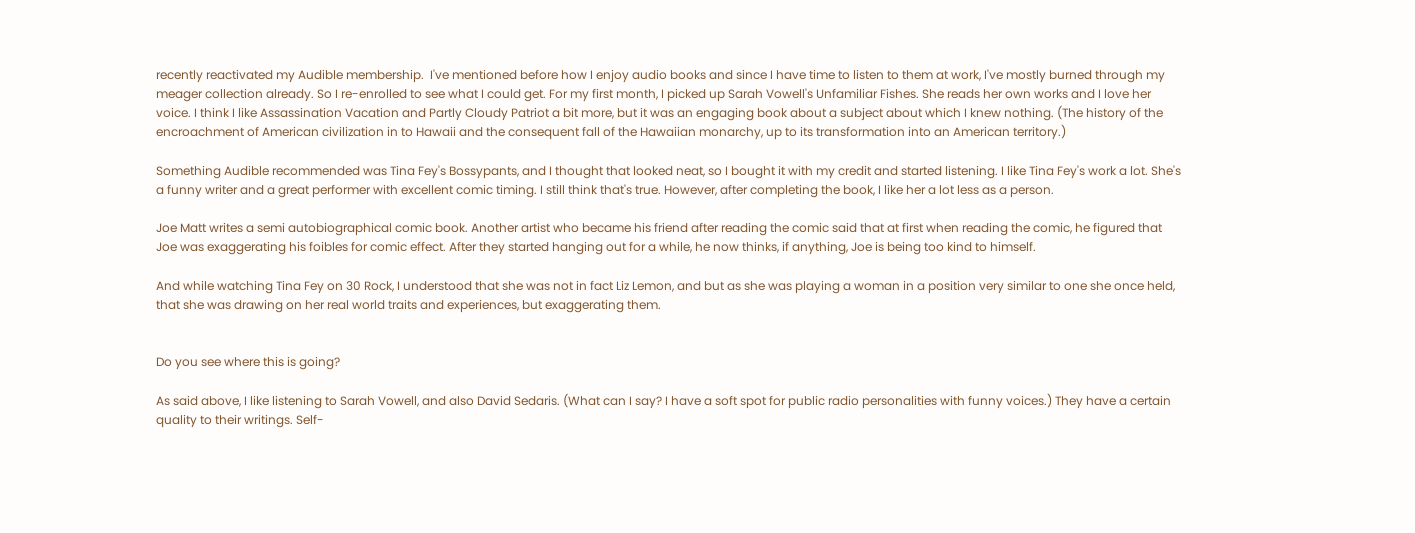recently reactivated my Audible membership.  I've mentioned before how I enjoy audio books and since I have time to listen to them at work, I've mostly burned through my meager collection already. So I re-enrolled to see what I could get. For my first month, I picked up Sarah Vowell's Unfamiliar Fishes. She reads her own works and I love her voice. I think I like Assassination Vacation and Partly Cloudy Patriot a bit more, but it was an engaging book about a subject about which I knew nothing. (The history of the encroachment of American civilization in to Hawaii and the consequent fall of the Hawaiian monarchy, up to its transformation into an American territory.)

Something Audible recommended was Tina Fey's Bossypants, and I thought that looked neat, so I bought it with my credit and started listening. I like Tina Fey's work a lot. She's a funny writer and a great performer with excellent comic timing. I still think that's true. However, after completing the book, I like her a lot less as a person.

Joe Matt writes a semi autobiographical comic book. Another artist who became his friend after reading the comic said that at first when reading the comic, he figured that Joe was exaggerating his foibles for comic effect. After they started hanging out for a while, he now thinks, if anything, Joe is being too kind to himself.

And while watching Tina Fey on 30 Rock, I understood that she was not in fact Liz Lemon, and but as she was playing a woman in a position very similar to one she once held, that she was drawing on her real world traits and experiences, but exaggerating them.


Do you see where this is going?

As said above, I like listening to Sarah Vowell, and also David Sedaris. (What can I say? I have a soft spot for public radio personalities with funny voices.) They have a certain quality to their writings. Self-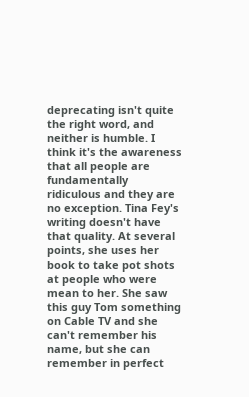deprecating isn't quite the right word, and neither is humble. I think it's the awareness that all people are fundamentally ridiculous and they are no exception. Tina Fey's writing doesn't have that quality. At several points, she uses her book to take pot shots at people who were mean to her. She saw this guy Tom something on Cable TV and she can't remember his name, but she can remember in perfect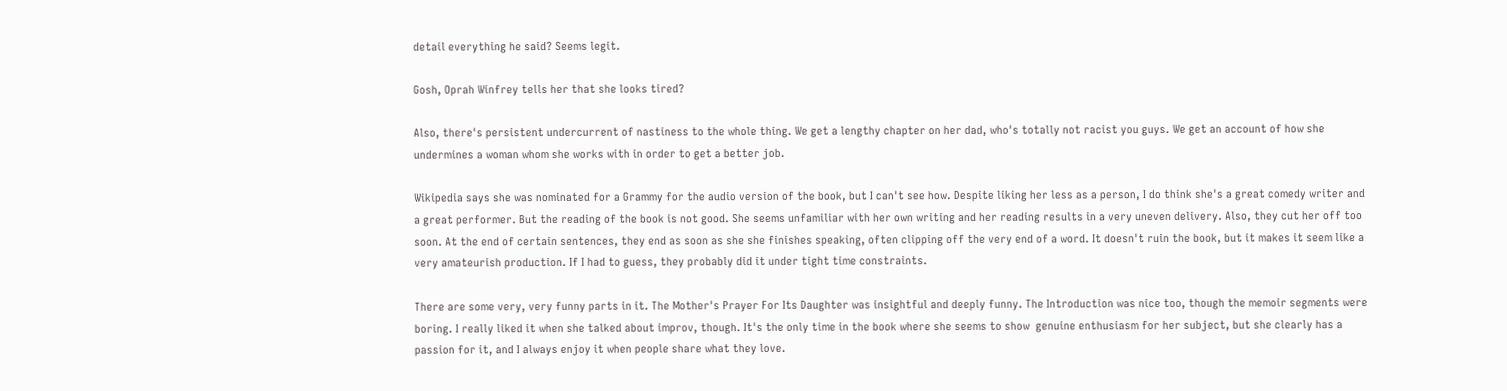detail everything he said? Seems legit.

Gosh, Oprah Winfrey tells her that she looks tired?

Also, there's persistent undercurrent of nastiness to the whole thing. We get a lengthy chapter on her dad, who's totally not racist you guys. We get an account of how she undermines a woman whom she works with in order to get a better job.

Wikipedia says she was nominated for a Grammy for the audio version of the book, but I can't see how. Despite liking her less as a person, I do think she's a great comedy writer and a great performer. But the reading of the book is not good. She seems unfamiliar with her own writing and her reading results in a very uneven delivery. Also, they cut her off too soon. At the end of certain sentences, they end as soon as she she finishes speaking, often clipping off the very end of a word. It doesn't ruin the book, but it makes it seem like a very amateurish production. If I had to guess, they probably did it under tight time constraints.

There are some very, very funny parts in it. The Mother's Prayer For Its Daughter was insightful and deeply funny. The Introduction was nice too, though the memoir segments were boring. I really liked it when she talked about improv, though. It's the only time in the book where she seems to show  genuine enthusiasm for her subject, but she clearly has a passion for it, and I always enjoy it when people share what they love.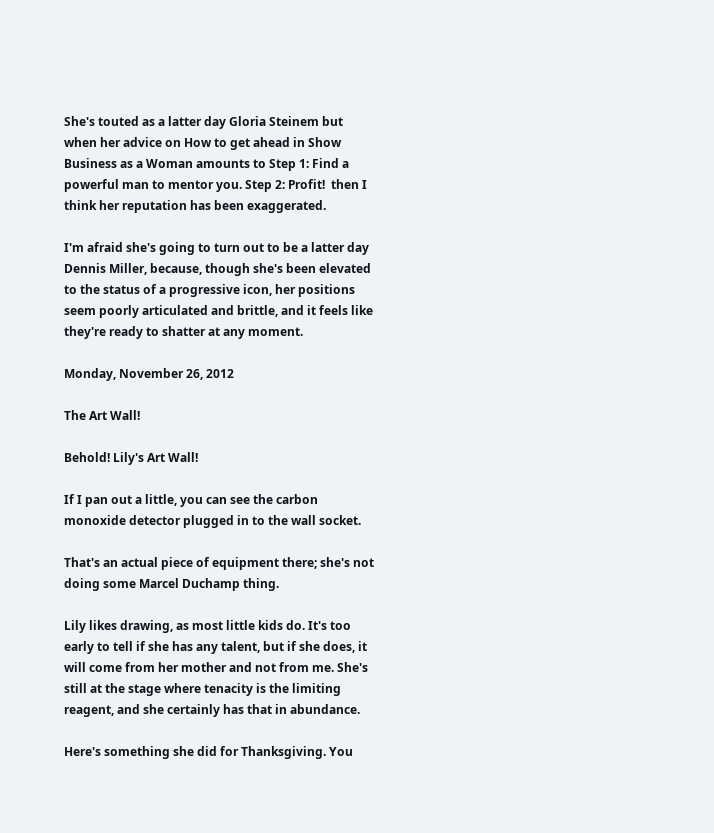She's touted as a latter day Gloria Steinem but when her advice on How to get ahead in Show Business as a Woman amounts to Step 1: Find a powerful man to mentor you. Step 2: Profit!  then I think her reputation has been exaggerated.

I'm afraid she's going to turn out to be a latter day Dennis Miller, because, though she's been elevated to the status of a progressive icon, her positions seem poorly articulated and brittle, and it feels like they're ready to shatter at any moment.

Monday, November 26, 2012

The Art Wall!

Behold! Lily's Art Wall!

If I pan out a little, you can see the carbon monoxide detector plugged in to the wall socket.

That's an actual piece of equipment there; she's not doing some Marcel Duchamp thing.

Lily likes drawing, as most little kids do. It's too early to tell if she has any talent, but if she does, it will come from her mother and not from me. She's still at the stage where tenacity is the limiting reagent, and she certainly has that in abundance.

Here's something she did for Thanksgiving. You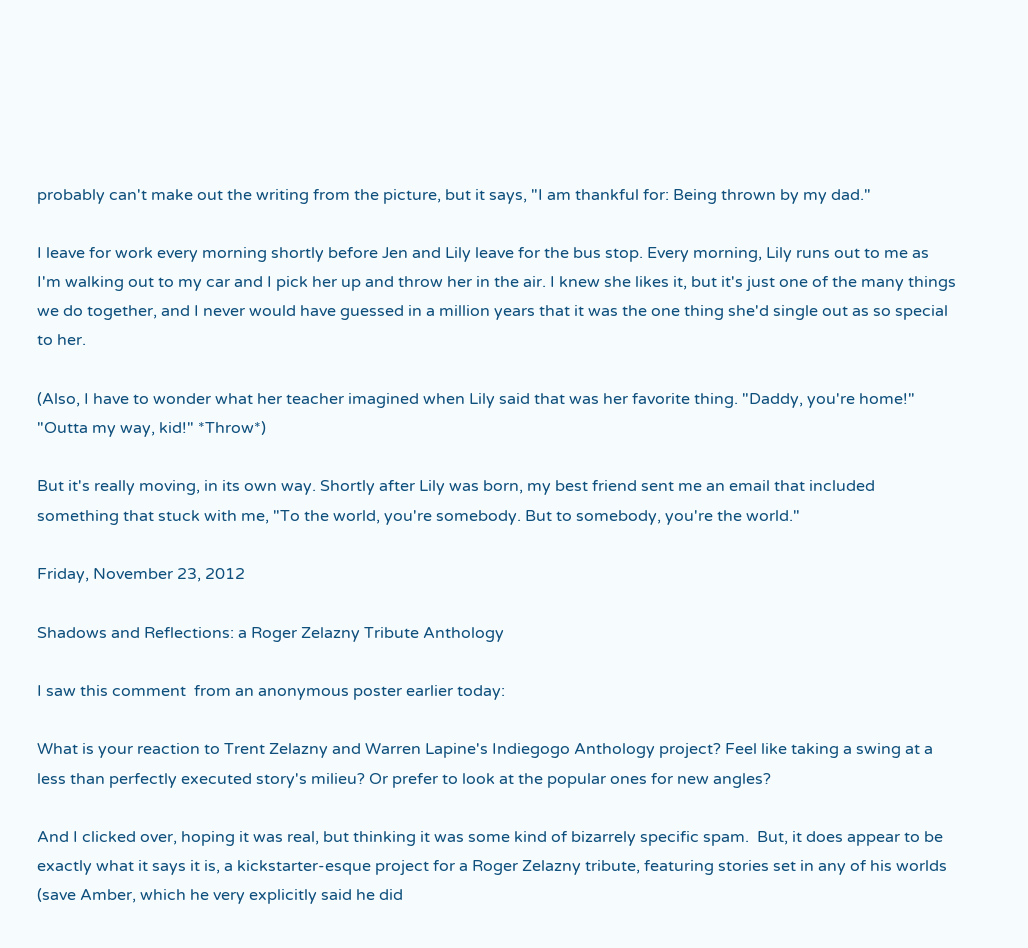probably can't make out the writing from the picture, but it says, "I am thankful for: Being thrown by my dad."

I leave for work every morning shortly before Jen and Lily leave for the bus stop. Every morning, Lily runs out to me as I'm walking out to my car and I pick her up and throw her in the air. I knew she likes it, but it's just one of the many things we do together, and I never would have guessed in a million years that it was the one thing she'd single out as so special to her.

(Also, I have to wonder what her teacher imagined when Lily said that was her favorite thing. "Daddy, you're home!" "Outta my way, kid!" *Throw*)

But it's really moving, in its own way. Shortly after Lily was born, my best friend sent me an email that included something that stuck with me, "To the world, you're somebody. But to somebody, you're the world."

Friday, November 23, 2012

Shadows and Reflections: a Roger Zelazny Tribute Anthology

I saw this comment  from an anonymous poster earlier today:

What is your reaction to Trent Zelazny and Warren Lapine's Indiegogo Anthology project? Feel like taking a swing at a less than perfectly executed story's milieu? Or prefer to look at the popular ones for new angles?

And I clicked over, hoping it was real, but thinking it was some kind of bizarrely specific spam.  But, it does appear to be exactly what it says it is, a kickstarter-esque project for a Roger Zelazny tribute, featuring stories set in any of his worlds (save Amber, which he very explicitly said he did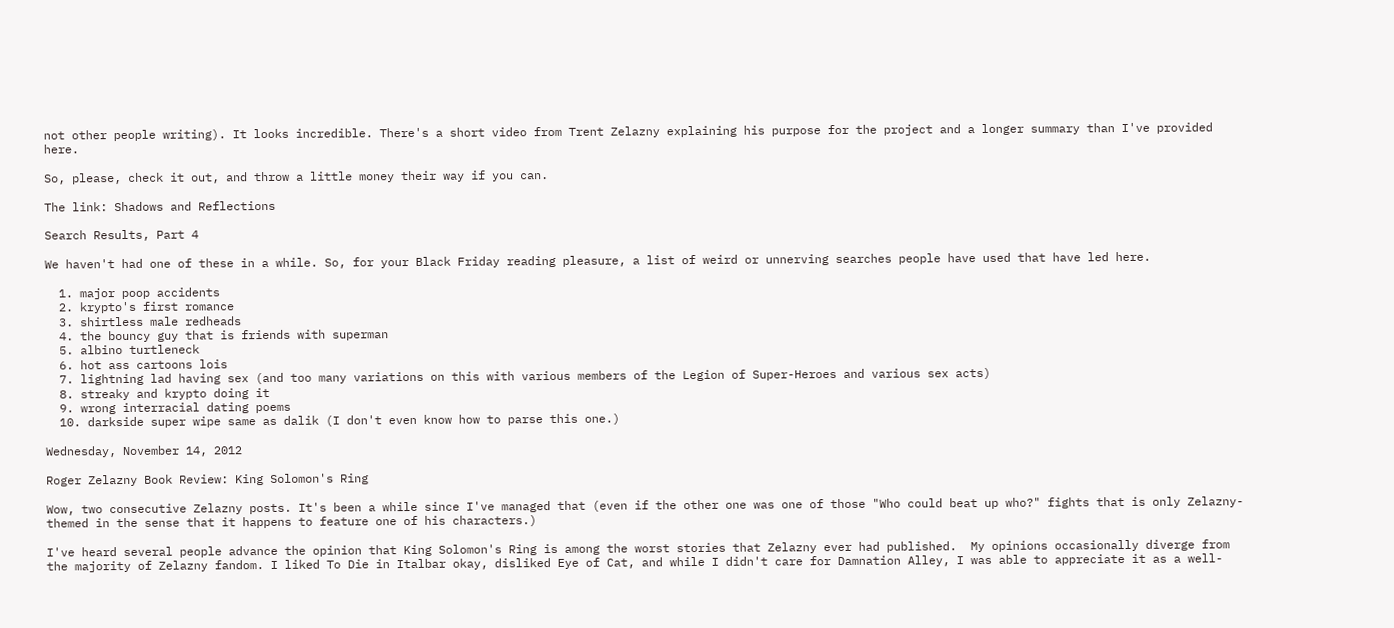not other people writing). It looks incredible. There's a short video from Trent Zelazny explaining his purpose for the project and a longer summary than I've provided here.

So, please, check it out, and throw a little money their way if you can.

The link: Shadows and Reflections

Search Results, Part 4

We haven't had one of these in a while. So, for your Black Friday reading pleasure, a list of weird or unnerving searches people have used that have led here.

  1. major poop accidents
  2. krypto's first romance
  3. shirtless male redheads
  4. the bouncy guy that is friends with superman
  5. albino turtleneck
  6. hot ass cartoons lois
  7. lightning lad having sex (and too many variations on this with various members of the Legion of Super-Heroes and various sex acts)
  8. streaky and krypto doing it
  9. wrong interracial dating poems
  10. darkside super wipe same as dalik (I don't even know how to parse this one.)

Wednesday, November 14, 2012

Roger Zelazny Book Review: King Solomon's Ring

Wow, two consecutive Zelazny posts. It's been a while since I've managed that (even if the other one was one of those "Who could beat up who?" fights that is only Zelazny-themed in the sense that it happens to feature one of his characters.)

I've heard several people advance the opinion that King Solomon's Ring is among the worst stories that Zelazny ever had published.  My opinions occasionally diverge from the majority of Zelazny fandom. I liked To Die in Italbar okay, disliked Eye of Cat, and while I didn't care for Damnation Alley, I was able to appreciate it as a well-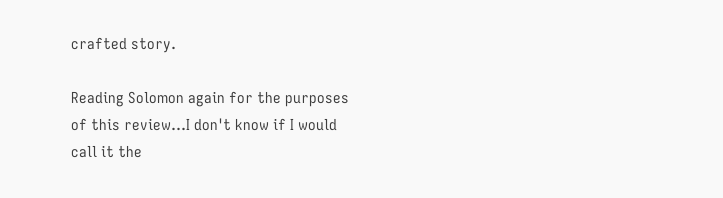crafted story.

Reading Solomon again for the purposes of this review...I don't know if I would call it the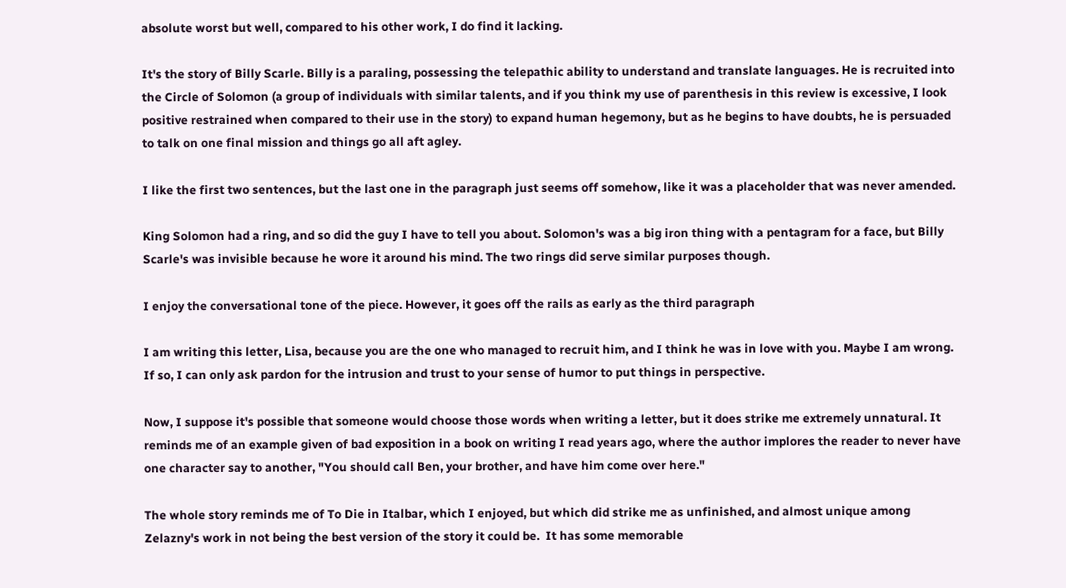absolute worst but well, compared to his other work, I do find it lacking.

It's the story of Billy Scarle. Billy is a paraling, possessing the telepathic ability to understand and translate languages. He is recruited into the Circle of Solomon (a group of individuals with similar talents, and if you think my use of parenthesis in this review is excessive, I look positive restrained when compared to their use in the story) to expand human hegemony, but as he begins to have doubts, he is persuaded to talk on one final mission and things go all aft agley.

I like the first two sentences, but the last one in the paragraph just seems off somehow, like it was a placeholder that was never amended.

King Solomon had a ring, and so did the guy I have to tell you about. Solomon's was a big iron thing with a pentagram for a face, but Billy Scarle's was invisible because he wore it around his mind. The two rings did serve similar purposes though.

I enjoy the conversational tone of the piece. However, it goes off the rails as early as the third paragraph

I am writing this letter, Lisa, because you are the one who managed to recruit him, and I think he was in love with you. Maybe I am wrong. If so, I can only ask pardon for the intrusion and trust to your sense of humor to put things in perspective.

Now, I suppose it's possible that someone would choose those words when writing a letter, but it does strike me extremely unnatural. It reminds me of an example given of bad exposition in a book on writing I read years ago, where the author implores the reader to never have one character say to another, "You should call Ben, your brother, and have him come over here."

The whole story reminds me of To Die in Italbar, which I enjoyed, but which did strike me as unfinished, and almost unique among Zelazny's work in not being the best version of the story it could be.  It has some memorable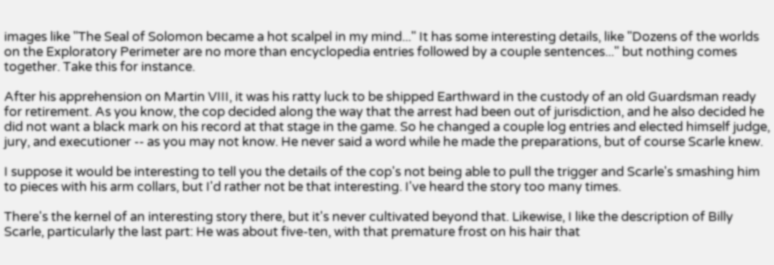images like "The Seal of Solomon became a hot scalpel in my mind..." It has some interesting details, like "Dozens of the worlds on the Exploratory Perimeter are no more than encyclopedia entries followed by a couple sentences..." but nothing comes together. Take this for instance.

After his apprehension on Martin VIII, it was his ratty luck to be shipped Earthward in the custody of an old Guardsman ready for retirement. As you know, the cop decided along the way that the arrest had been out of jurisdiction, and he also decided he did not want a black mark on his record at that stage in the game. So he changed a couple log entries and elected himself judge, jury, and executioner -- as you may not know. He never said a word while he made the preparations, but of course Scarle knew.

I suppose it would be interesting to tell you the details of the cop's not being able to pull the trigger and Scarle's smashing him to pieces with his arm collars, but I'd rather not be that interesting. I've heard the story too many times.

There's the kernel of an interesting story there, but it's never cultivated beyond that. Likewise, I like the description of Billy Scarle, particularly the last part: He was about five-ten, with that premature frost on his hair that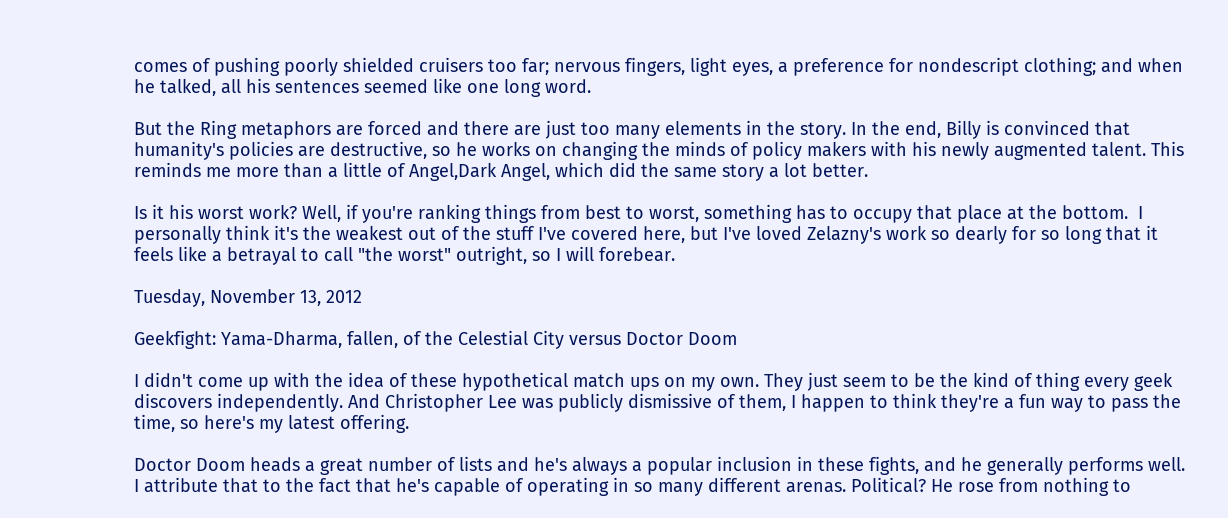comes of pushing poorly shielded cruisers too far; nervous fingers, light eyes, a preference for nondescript clothing; and when he talked, all his sentences seemed like one long word.

But the Ring metaphors are forced and there are just too many elements in the story. In the end, Billy is convinced that humanity's policies are destructive, so he works on changing the minds of policy makers with his newly augmented talent. This reminds me more than a little of Angel,Dark Angel, which did the same story a lot better.

Is it his worst work? Well, if you're ranking things from best to worst, something has to occupy that place at the bottom.  I personally think it's the weakest out of the stuff I've covered here, but I've loved Zelazny's work so dearly for so long that it feels like a betrayal to call "the worst" outright, so I will forebear.

Tuesday, November 13, 2012

Geekfight: Yama-Dharma, fallen, of the Celestial City versus Doctor Doom

I didn't come up with the idea of these hypothetical match ups on my own. They just seem to be the kind of thing every geek discovers independently. And Christopher Lee was publicly dismissive of them, I happen to think they're a fun way to pass the time, so here's my latest offering.

Doctor Doom heads a great number of lists and he's always a popular inclusion in these fights, and he generally performs well.  I attribute that to the fact that he's capable of operating in so many different arenas. Political? He rose from nothing to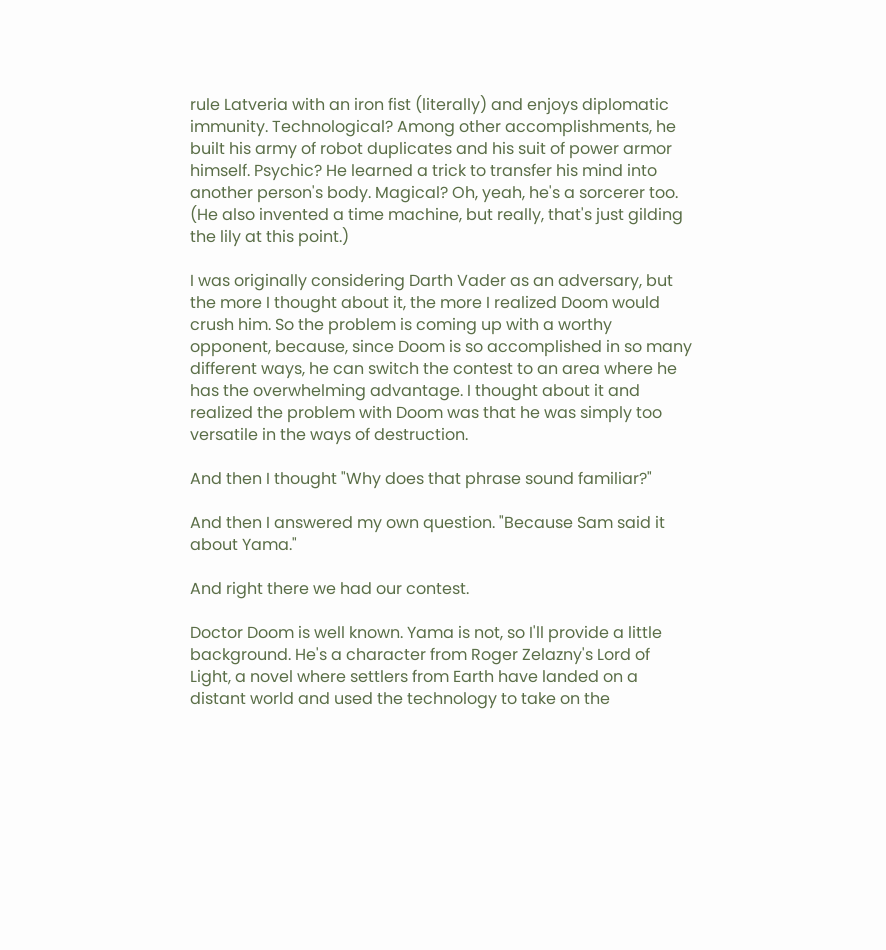rule Latveria with an iron fist (literally) and enjoys diplomatic immunity. Technological? Among other accomplishments, he built his army of robot duplicates and his suit of power armor himself. Psychic? He learned a trick to transfer his mind into another person's body. Magical? Oh, yeah, he's a sorcerer too. (He also invented a time machine, but really, that's just gilding the lily at this point.)

I was originally considering Darth Vader as an adversary, but the more I thought about it, the more I realized Doom would crush him. So the problem is coming up with a worthy opponent, because, since Doom is so accomplished in so many different ways, he can switch the contest to an area where he has the overwhelming advantage. I thought about it and realized the problem with Doom was that he was simply too versatile in the ways of destruction.

And then I thought "Why does that phrase sound familiar?"

And then I answered my own question. "Because Sam said it about Yama."

And right there we had our contest.

Doctor Doom is well known. Yama is not, so I'll provide a little background. He's a character from Roger Zelazny's Lord of Light, a novel where settlers from Earth have landed on a distant world and used the technology to take on the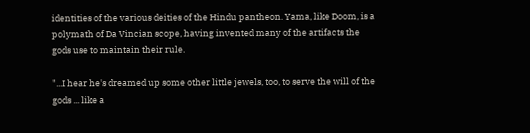identities of the various deities of the Hindu pantheon. Yama, like Doom, is a polymath of Da Vincian scope, having invented many of the artifacts the gods use to maintain their rule.

"...I hear he's dreamed up some other little jewels, too, to serve the will of the gods ... like a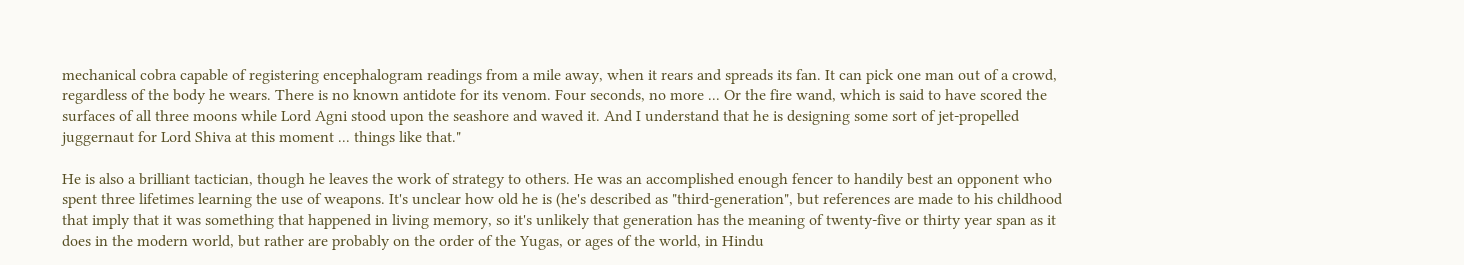mechanical cobra capable of registering encephalogram readings from a mile away, when it rears and spreads its fan. It can pick one man out of a crowd, regardless of the body he wears. There is no known antidote for its venom. Four seconds, no more ... Or the fire wand, which is said to have scored the surfaces of all three moons while Lord Agni stood upon the seashore and waved it. And I understand that he is designing some sort of jet-propelled juggernaut for Lord Shiva at this moment ... things like that."

He is also a brilliant tactician, though he leaves the work of strategy to others. He was an accomplished enough fencer to handily best an opponent who spent three lifetimes learning the use of weapons. It's unclear how old he is (he's described as "third-generation", but references are made to his childhood that imply that it was something that happened in living memory, so it's unlikely that generation has the meaning of twenty-five or thirty year span as it does in the modern world, but rather are probably on the order of the Yugas, or ages of the world, in Hindu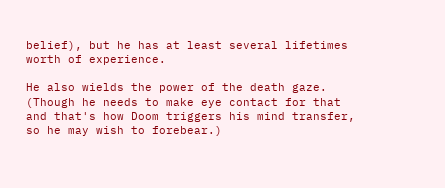belief), but he has at least several lifetimes worth of experience.

He also wields the power of the death gaze. (Though he needs to make eye contact for that and that's how Doom triggers his mind transfer, so he may wish to forebear.)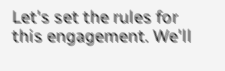Let's set the rules for this engagement. We'll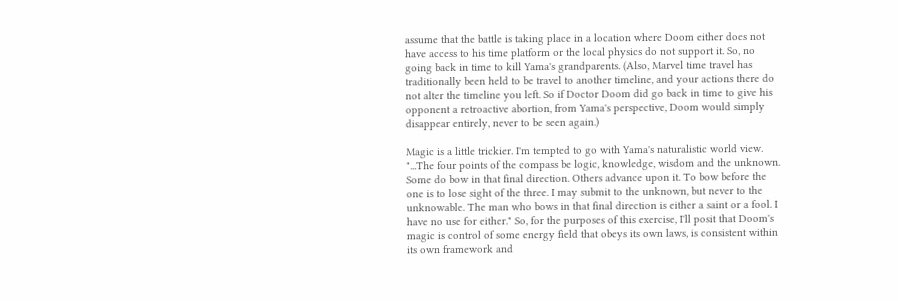assume that the battle is taking place in a location where Doom either does not have access to his time platform or the local physics do not support it. So, no going back in time to kill Yama's grandparents. (Also, Marvel time travel has traditionally been held to be travel to another timeline, and your actions there do not alter the timeline you left. So if Doctor Doom did go back in time to give his opponent a retroactive abortion, from Yama's perspective, Doom would simply disappear entirely, never to be seen again.)

Magic is a little trickier. I'm tempted to go with Yama's naturalistic world view. "...The four points of the compass be logic, knowledge, wisdom and the unknown. Some do bow in that final direction. Others advance upon it. To bow before the one is to lose sight of the three. I may submit to the unknown, but never to the unknowable. The man who bows in that final direction is either a saint or a fool. I have no use for either." So, for the purposes of this exercise, I'll posit that Doom's magic is control of some energy field that obeys its own laws, is consistent within its own framework and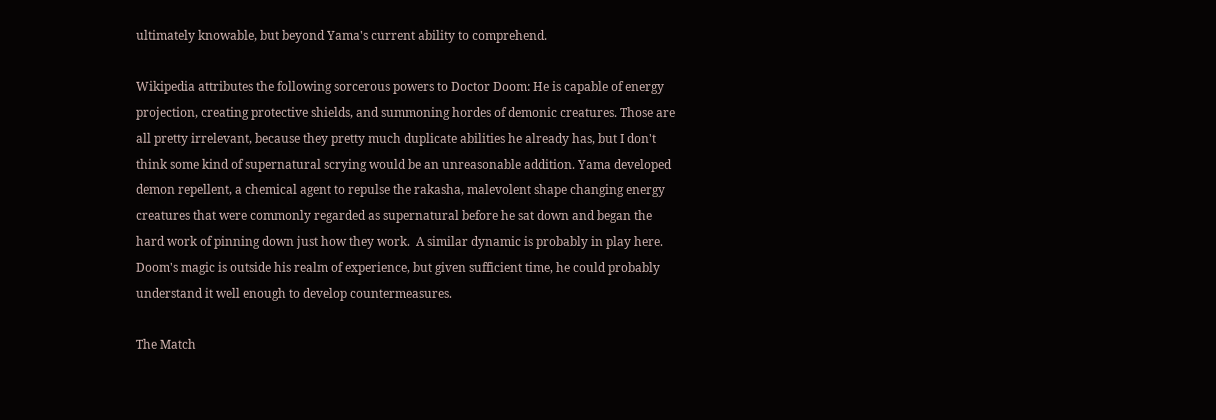ultimately knowable, but beyond Yama's current ability to comprehend.

Wikipedia attributes the following sorcerous powers to Doctor Doom: He is capable of energy projection, creating protective shields, and summoning hordes of demonic creatures. Those are all pretty irrelevant, because they pretty much duplicate abilities he already has, but I don't think some kind of supernatural scrying would be an unreasonable addition. Yama developed demon repellent, a chemical agent to repulse the rakasha, malevolent shape changing energy creatures that were commonly regarded as supernatural before he sat down and began the hard work of pinning down just how they work.  A similar dynamic is probably in play here. Doom's magic is outside his realm of experience, but given sufficient time, he could probably understand it well enough to develop countermeasures.

The Match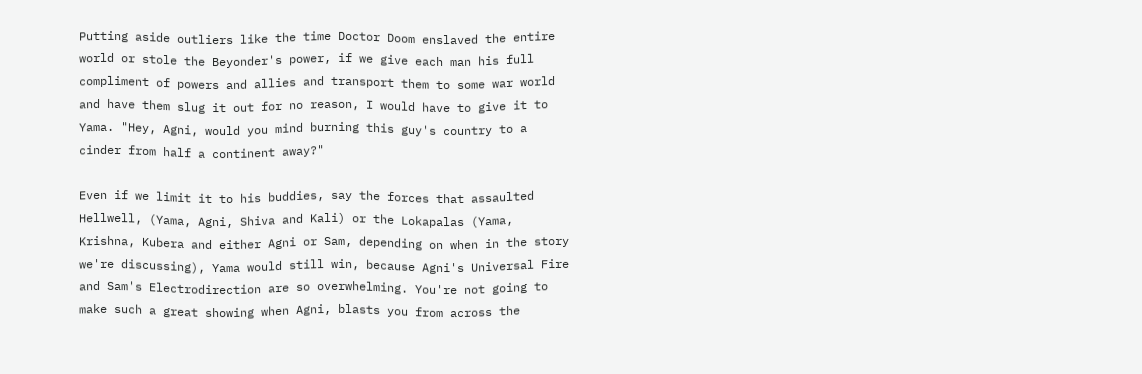Putting aside outliers like the time Doctor Doom enslaved the entire world or stole the Beyonder's power, if we give each man his full compliment of powers and allies and transport them to some war world and have them slug it out for no reason, I would have to give it to Yama. "Hey, Agni, would you mind burning this guy's country to a cinder from half a continent away?"

Even if we limit it to his buddies, say the forces that assaulted Hellwell, (Yama, Agni, Shiva and Kali) or the Lokapalas (Yama, Krishna, Kubera and either Agni or Sam, depending on when in the story we're discussing), Yama would still win, because Agni's Universal Fire and Sam's Electrodirection are so overwhelming. You're not going to make such a great showing when Agni, blasts you from across the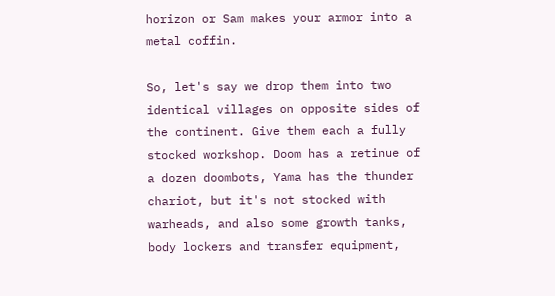horizon or Sam makes your armor into a metal coffin.

So, let's say we drop them into two identical villages on opposite sides of the continent. Give them each a fully stocked workshop. Doom has a retinue of a dozen doombots, Yama has the thunder chariot, but it's not stocked with warheads, and also some growth tanks, body lockers and transfer equipment,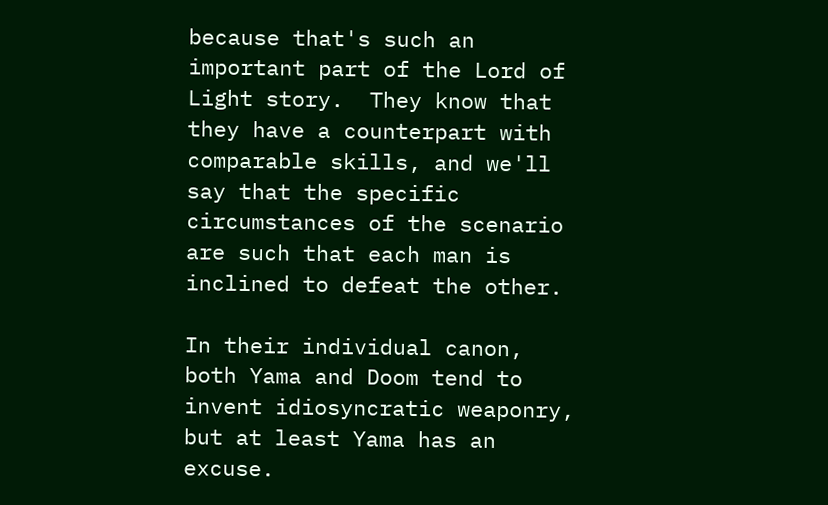because that's such an important part of the Lord of Light story.  They know that they have a counterpart with comparable skills, and we'll say that the specific circumstances of the scenario are such that each man is inclined to defeat the other.

In their individual canon, both Yama and Doom tend to invent idiosyncratic weaponry, but at least Yama has an excuse.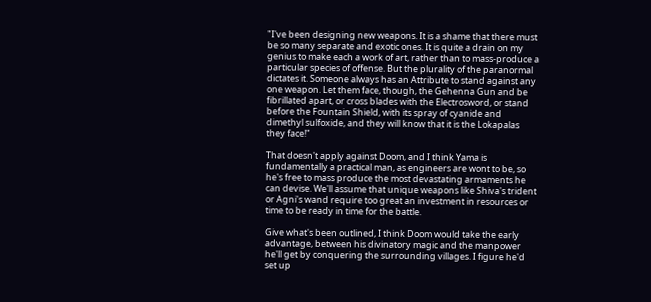"I've been designing new weapons. It is a shame that there must be so many separate and exotic ones. It is quite a drain on my genius to make each a work of art, rather than to mass-produce a particular species of offense. But the plurality of the paranormal dictates it. Someone always has an Attribute to stand against any one weapon. Let them face, though, the Gehenna Gun and be fibrillated apart, or cross blades with the Electrosword, or stand before the Fountain Shield, with its spray of cyanide and dimethyl sulfoxide, and they will know that it is the Lokapalas they face!"

That doesn't apply against Doom, and I think Yama is fundamentally a practical man, as engineers are wont to be, so he's free to mass produce the most devastating armaments he can devise. We'll assume that unique weapons like Shiva's trident or Agni's wand require too great an investment in resources or time to be ready in time for the battle.

Give what's been outlined, I think Doom would take the early advantage, between his divinatory magic and the manpower he'll get by conquering the surrounding villages. I figure he'd set up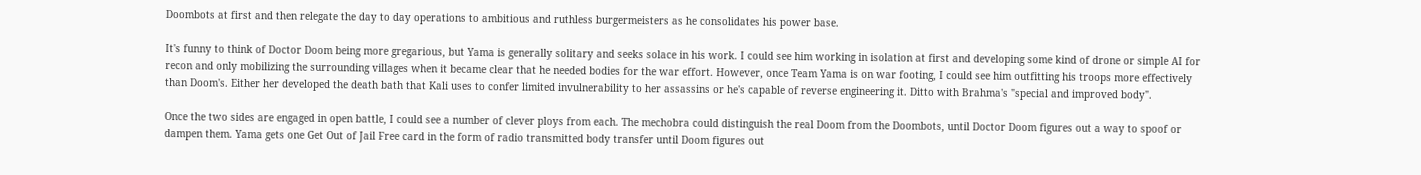Doombots at first and then relegate the day to day operations to ambitious and ruthless burgermeisters as he consolidates his power base.

It's funny to think of Doctor Doom being more gregarious, but Yama is generally solitary and seeks solace in his work. I could see him working in isolation at first and developing some kind of drone or simple AI for recon and only mobilizing the surrounding villages when it became clear that he needed bodies for the war effort. However, once Team Yama is on war footing, I could see him outfitting his troops more effectively than Doom's. Either her developed the death bath that Kali uses to confer limited invulnerability to her assassins or he's capable of reverse engineering it. Ditto with Brahma's "special and improved body".

Once the two sides are engaged in open battle, I could see a number of clever ploys from each. The mechobra could distinguish the real Doom from the Doombots, until Doctor Doom figures out a way to spoof or dampen them. Yama gets one Get Out of Jail Free card in the form of radio transmitted body transfer until Doom figures out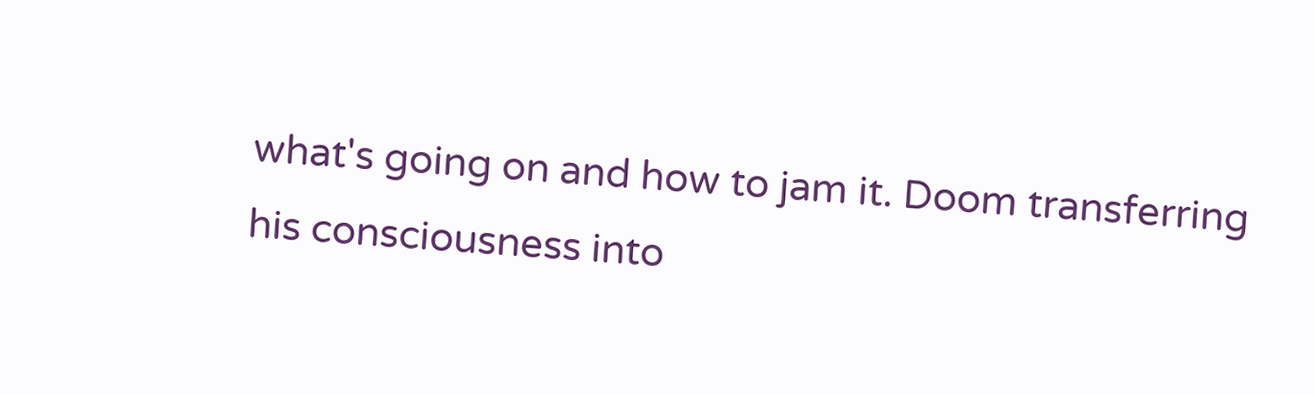what's going on and how to jam it. Doom transferring his consciousness into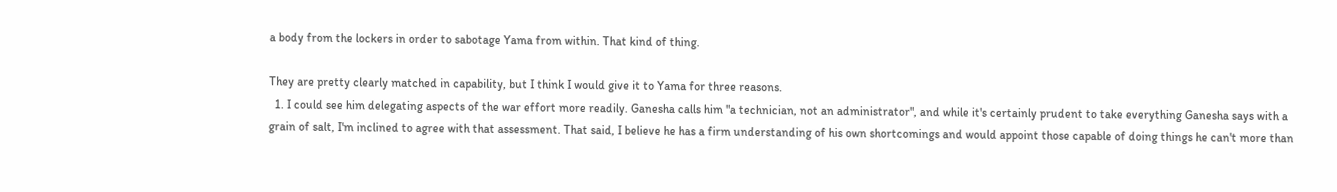a body from the lockers in order to sabotage Yama from within. That kind of thing.

They are pretty clearly matched in capability, but I think I would give it to Yama for three reasons.
  1. I could see him delegating aspects of the war effort more readily. Ganesha calls him "a technician, not an administrator", and while it's certainly prudent to take everything Ganesha says with a grain of salt, I'm inclined to agree with that assessment. That said, I believe he has a firm understanding of his own shortcomings and would appoint those capable of doing things he can't more than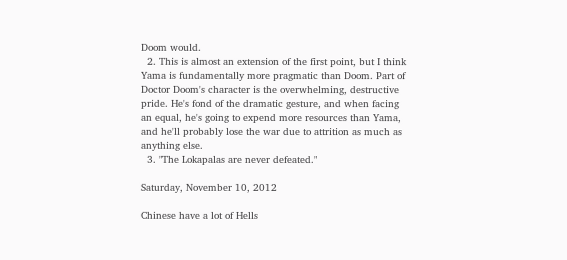Doom would.
  2. This is almost an extension of the first point, but I think Yama is fundamentally more pragmatic than Doom. Part of Doctor Doom's character is the overwhelming, destructive pride. He's fond of the dramatic gesture, and when facing an equal, he's going to expend more resources than Yama, and he'll probably lose the war due to attrition as much as anything else.
  3. "The Lokapalas are never defeated."

Saturday, November 10, 2012

Chinese have a lot of Hells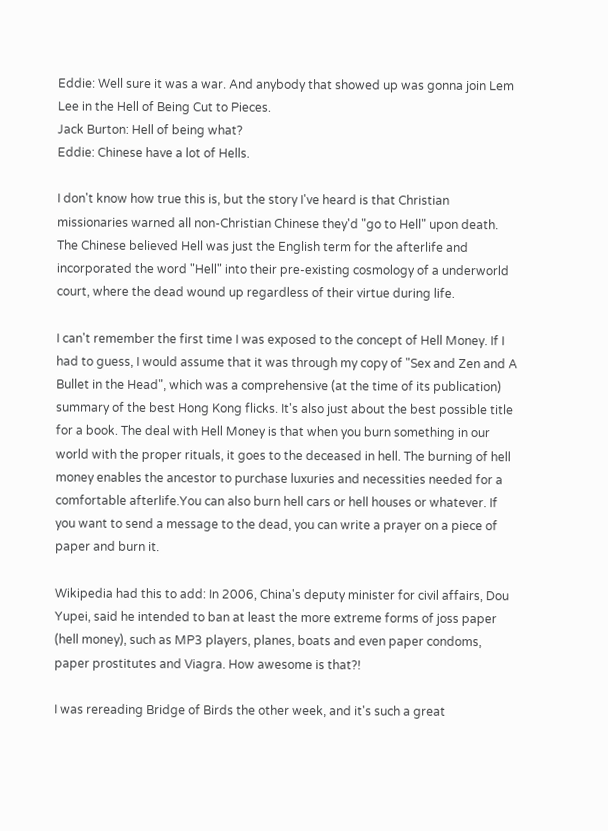Eddie: Well sure it was a war. And anybody that showed up was gonna join Lem Lee in the Hell of Being Cut to Pieces.
Jack Burton: Hell of being what?
Eddie: Chinese have a lot of Hells.

I don't know how true this is, but the story I've heard is that Christian missionaries warned all non-Christian Chinese they'd "go to Hell" upon death. The Chinese believed Hell was just the English term for the afterlife and incorporated the word "Hell" into their pre-existing cosmology of a underworld court, where the dead wound up regardless of their virtue during life.

I can't remember the first time I was exposed to the concept of Hell Money. If I had to guess, I would assume that it was through my copy of "Sex and Zen and A Bullet in the Head", which was a comprehensive (at the time of its publication) summary of the best Hong Kong flicks. It's also just about the best possible title for a book. The deal with Hell Money is that when you burn something in our world with the proper rituals, it goes to the deceased in hell. The burning of hell money enables the ancestor to purchase luxuries and necessities needed for a comfortable afterlife.You can also burn hell cars or hell houses or whatever. If you want to send a message to the dead, you can write a prayer on a piece of paper and burn it.

Wikipedia had this to add: In 2006, China's deputy minister for civil affairs, Dou Yupei, said he intended to ban at least the more extreme forms of joss paper (hell money), such as MP3 players, planes, boats and even paper condoms, paper prostitutes and Viagra. How awesome is that?!

I was rereading Bridge of Birds the other week, and it's such a great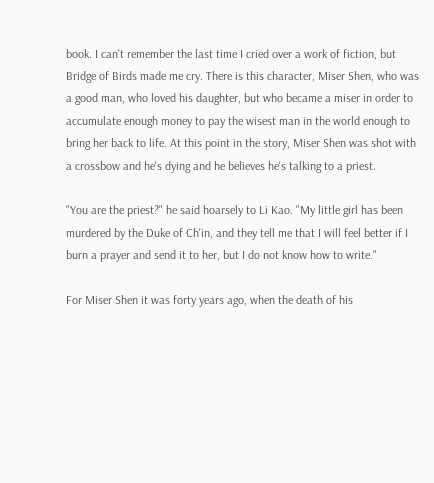book. I can't remember the last time I cried over a work of fiction, but Bridge of Birds made me cry. There is this character, Miser Shen, who was a good man, who loved his daughter, but who became a miser in order to accumulate enough money to pay the wisest man in the world enough to bring her back to life. At this point in the story, Miser Shen was shot with a crossbow and he's dying and he believes he's talking to a priest.

"You are the priest?" he said hoarsely to Li Kao. "My little girl has been murdered by the Duke of Ch'in, and they tell me that I will feel better if I burn a prayer and send it to her, but I do not know how to write."

For Miser Shen it was forty years ago, when the death of his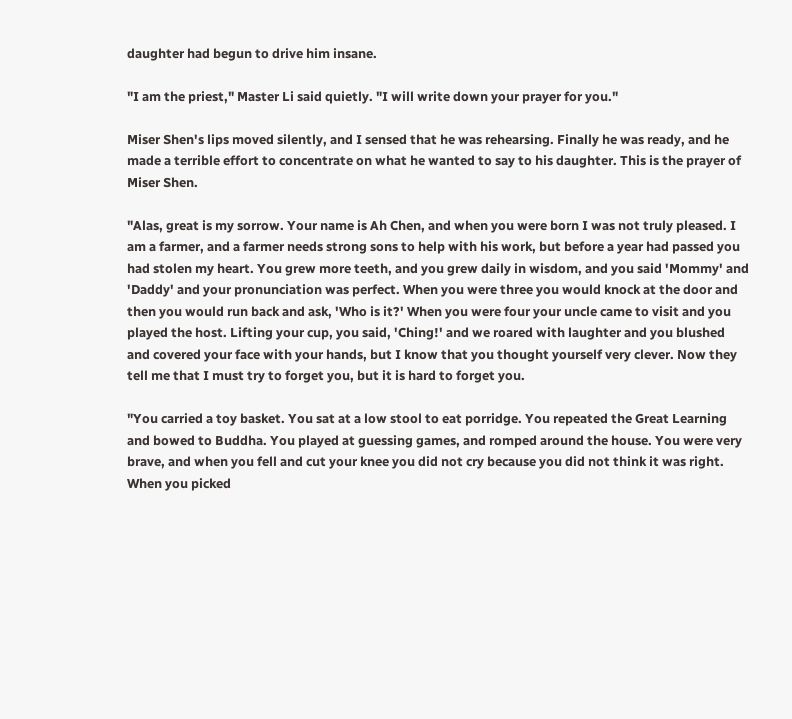daughter had begun to drive him insane.

"I am the priest," Master Li said quietly. "I will write down your prayer for you."

Miser Shen's lips moved silently, and I sensed that he was rehearsing. Finally he was ready, and he made a terrible effort to concentrate on what he wanted to say to his daughter. This is the prayer of Miser Shen.

"Alas, great is my sorrow. Your name is Ah Chen, and when you were born I was not truly pleased. I am a farmer, and a farmer needs strong sons to help with his work, but before a year had passed you had stolen my heart. You grew more teeth, and you grew daily in wisdom, and you said 'Mommy' and 'Daddy' and your pronunciation was perfect. When you were three you would knock at the door and then you would run back and ask, 'Who is it?' When you were four your uncle came to visit and you played the host. Lifting your cup, you said, 'Ching!' and we roared with laughter and you blushed and covered your face with your hands, but I know that you thought yourself very clever. Now they tell me that I must try to forget you, but it is hard to forget you.

"You carried a toy basket. You sat at a low stool to eat porridge. You repeated the Great Learning and bowed to Buddha. You played at guessing games, and romped around the house. You were very brave, and when you fell and cut your knee you did not cry because you did not think it was right. When you picked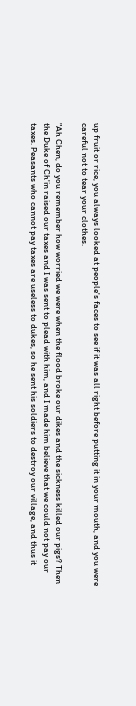up fruit or rice, you always looked at people's faces to see if it was all right before putting it in your mouth, and you were careful not to tear your clothes.

"Ah Chen, do you remember how worried we were when the flood broke our dikes and the sickness killed our pigs? Then the Duke of Ch'in raised our taxes and I was sent to plead with him, and I made him believe that we could not pay our taxes. Peasants who cannot pay taxes are useless to dukes, so he sent his soldiers to destroy our village, and thus it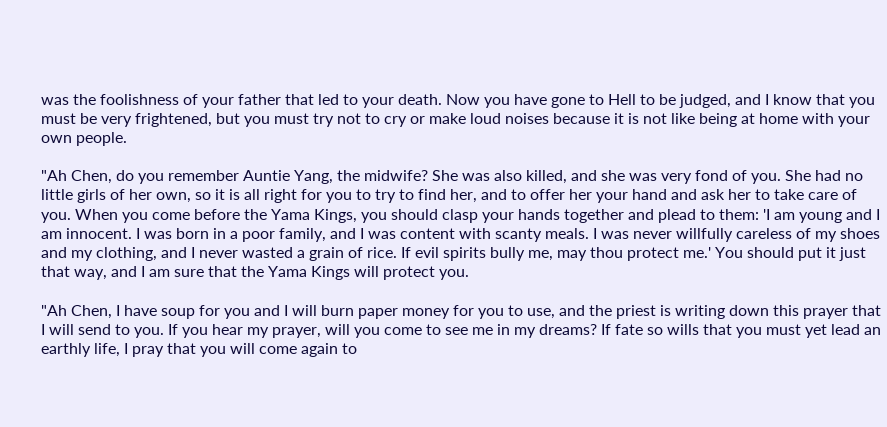was the foolishness of your father that led to your death. Now you have gone to Hell to be judged, and I know that you must be very frightened, but you must try not to cry or make loud noises because it is not like being at home with your own people.

"Ah Chen, do you remember Auntie Yang, the midwife? She was also killed, and she was very fond of you. She had no little girls of her own, so it is all right for you to try to find her, and to offer her your hand and ask her to take care of you. When you come before the Yama Kings, you should clasp your hands together and plead to them: 'I am young and I am innocent. I was born in a poor family, and I was content with scanty meals. I was never willfully careless of my shoes and my clothing, and I never wasted a grain of rice. If evil spirits bully me, may thou protect me.' You should put it just that way, and I am sure that the Yama Kings will protect you.

"Ah Chen, I have soup for you and I will burn paper money for you to use, and the priest is writing down this prayer that I will send to you. If you hear my prayer, will you come to see me in my dreams? If fate so wills that you must yet lead an earthly life, I pray that you will come again to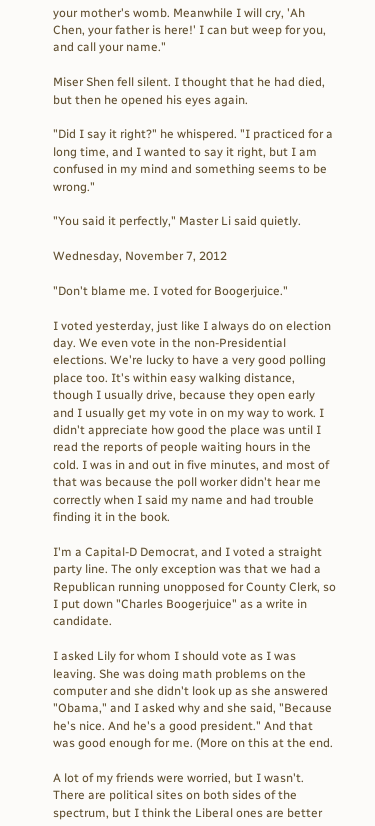your mother's womb. Meanwhile I will cry, 'Ah Chen, your father is here!' I can but weep for you, and call your name."

Miser Shen fell silent. I thought that he had died, but then he opened his eyes again.

"Did I say it right?" he whispered. "I practiced for a long time, and I wanted to say it right, but I am confused in my mind and something seems to be wrong."

"You said it perfectly," Master Li said quietly.

Wednesday, November 7, 2012

"Don't blame me. I voted for Boogerjuice."

I voted yesterday, just like I always do on election day. We even vote in the non-Presidential elections. We're lucky to have a very good polling place too. It's within easy walking distance, though I usually drive, because they open early and I usually get my vote in on my way to work. I didn't appreciate how good the place was until I read the reports of people waiting hours in the cold. I was in and out in five minutes, and most of that was because the poll worker didn't hear me correctly when I said my name and had trouble finding it in the book.

I'm a Capital-D Democrat, and I voted a straight party line. The only exception was that we had a Republican running unopposed for County Clerk, so I put down "Charles Boogerjuice" as a write in candidate.

I asked Lily for whom I should vote as I was leaving. She was doing math problems on the computer and she didn't look up as she answered "Obama," and I asked why and she said, "Because he's nice. And he's a good president." And that was good enough for me. (More on this at the end.

A lot of my friends were worried, but I wasn't.  There are political sites on both sides of the spectrum, but I think the Liberal ones are better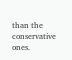than the conservative ones.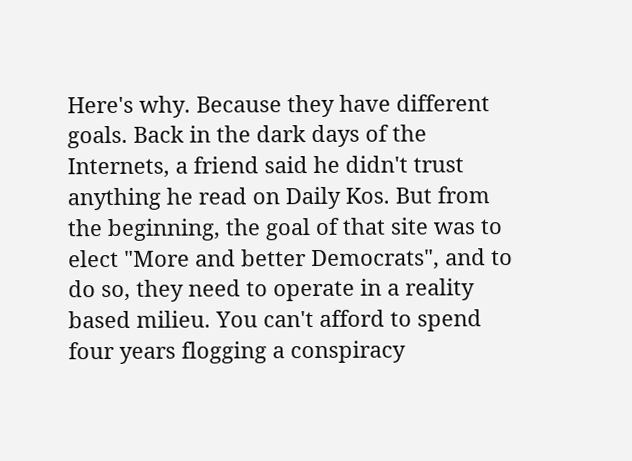Here's why. Because they have different goals. Back in the dark days of the Internets, a friend said he didn't trust anything he read on Daily Kos. But from the beginning, the goal of that site was to elect "More and better Democrats", and to do so, they need to operate in a reality based milieu. You can't afford to spend four years flogging a conspiracy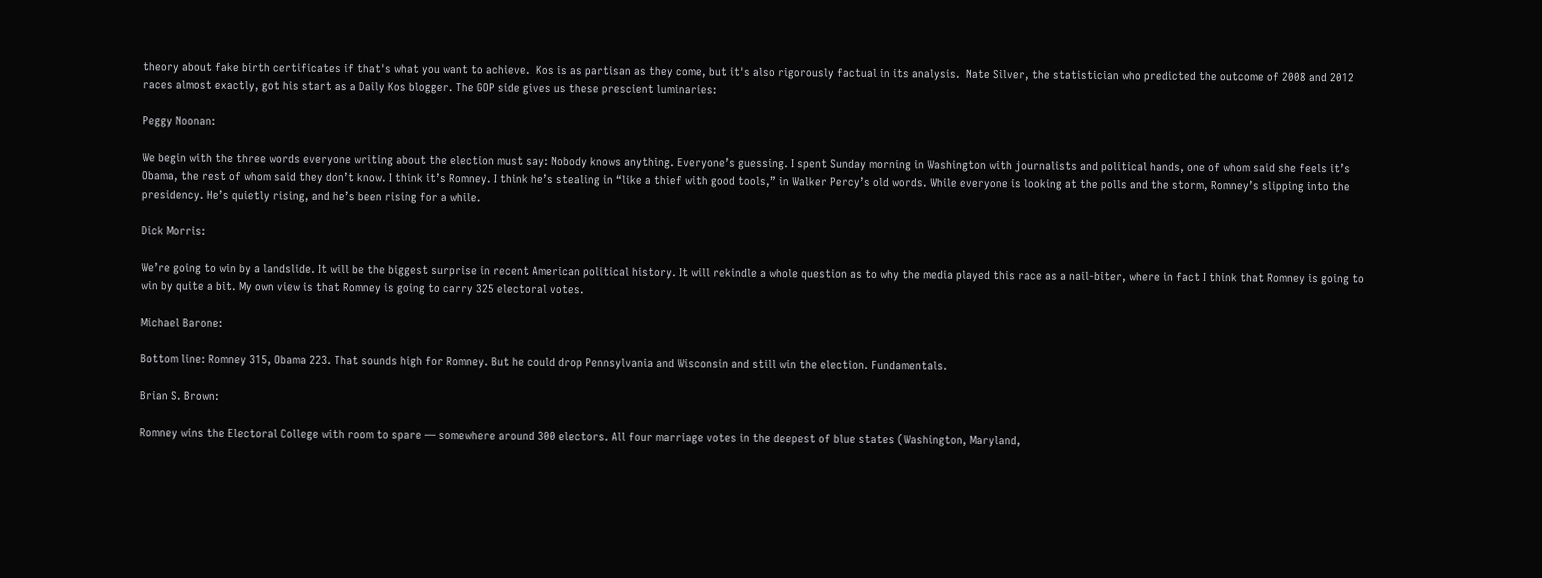theory about fake birth certificates if that's what you want to achieve.  Kos is as partisan as they come, but it's also rigorously factual in its analysis.  Nate Silver, the statistician who predicted the outcome of 2008 and 2012 races almost exactly, got his start as a Daily Kos blogger. The GOP side gives us these prescient luminaries:

Peggy Noonan:

We begin with the three words everyone writing about the election must say: Nobody knows anything. Everyone’s guessing. I spent Sunday morning in Washington with journalists and political hands, one of whom said she feels it’s Obama, the rest of whom said they don’t know. I think it’s Romney. I think he’s stealing in “like a thief with good tools,” in Walker Percy’s old words. While everyone is looking at the polls and the storm, Romney’s slipping into the presidency. He’s quietly rising, and he’s been rising for a while.

Dick Morris:

We’re going to win by a landslide. It will be the biggest surprise in recent American political history. It will rekindle a whole question as to why the media played this race as a nail-biter, where in fact I think that Romney is going to win by quite a bit. My own view is that Romney is going to carry 325 electoral votes.

Michael Barone:

Bottom line: Romney 315, Obama 223. That sounds high for Romney. But he could drop Pennsylvania and Wisconsin and still win the election. Fundamentals.

Brian S. Brown:

Romney wins the Electoral College with room to spare — somewhere around 300 electors. All four marriage votes in the deepest of blue states (Washington, Maryland,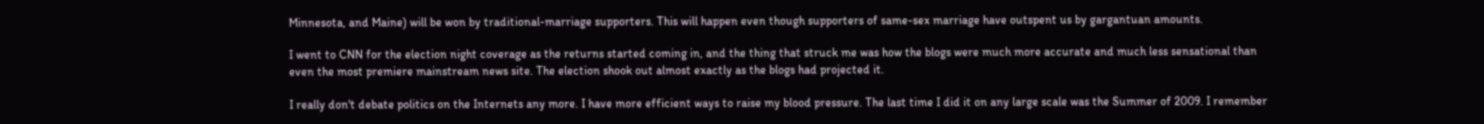Minnesota, and Maine) will be won by traditional-marriage supporters. This will happen even though supporters of same-sex marriage have outspent us by gargantuan amounts.

I went to CNN for the election night coverage as the returns started coming in, and the thing that struck me was how the blogs were much more accurate and much less sensational than even the most premiere mainstream news site. The election shook out almost exactly as the blogs had projected it.

I really don't debate politics on the Internets any more. I have more efficient ways to raise my blood pressure. The last time I did it on any large scale was the Summer of 2009. I remember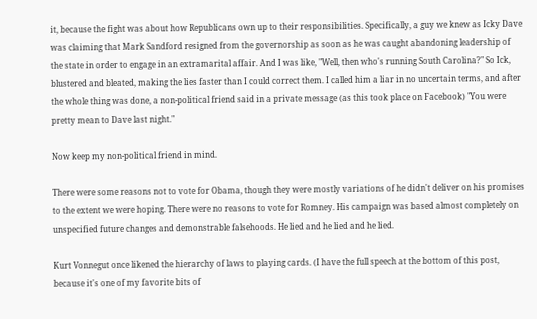it, because the fight was about how Republicans own up to their responsibilities. Specifically, a guy we knew as Icky Dave was claiming that Mark Sandford resigned from the governorship as soon as he was caught abandoning leadership of the state in order to engage in an extramarital affair. And I was like, "Well, then who's running South Carolina?" So Ick, blustered and bleated, making the lies faster than I could correct them. I called him a liar in no uncertain terms, and after the whole thing was done, a non-political friend said in a private message (as this took place on Facebook) "You were pretty mean to Dave last night."

Now keep my non-political friend in mind.

There were some reasons not to vote for Obama, though they were mostly variations of he didn't deliver on his promises to the extent we were hoping. There were no reasons to vote for Romney. His campaign was based almost completely on unspecified future changes and demonstrable falsehoods. He lied and he lied and he lied.

Kurt Vonnegut once likened the hierarchy of laws to playing cards. (I have the full speech at the bottom of this post, because it's one of my favorite bits of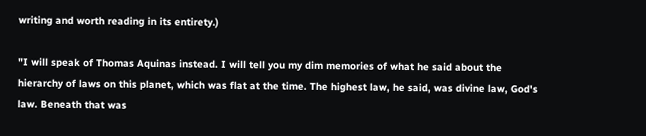writing and worth reading in its entirety.)

"I will speak of Thomas Aquinas instead. I will tell you my dim memories of what he said about the hierarchy of laws on this planet, which was flat at the time. The highest law, he said, was divine law, God's law. Beneath that was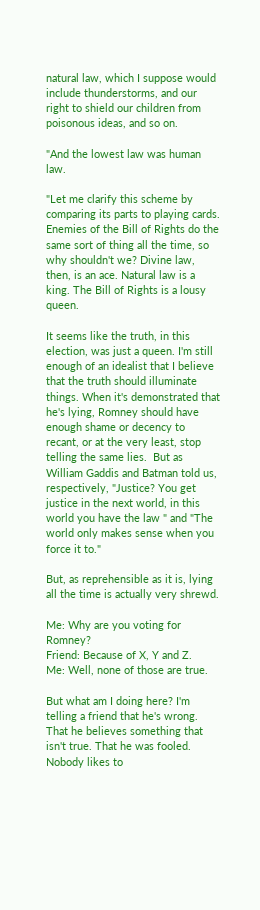natural law, which I suppose would include thunderstorms, and our right to shield our children from poisonous ideas, and so on.

"And the lowest law was human law.

"Let me clarify this scheme by comparing its parts to playing cards. Enemies of the Bill of Rights do the same sort of thing all the time, so why shouldn't we? Divine law, then, is an ace. Natural law is a king. The Bill of Rights is a lousy queen.

It seems like the truth, in this election, was just a queen. I'm still enough of an idealist that I believe that the truth should illuminate things. When it's demonstrated that he's lying, Romney should have enough shame or decency to recant, or at the very least, stop telling the same lies.  But as William Gaddis and Batman told us, respectively, "Justice? You get justice in the next world, in this world you have the law " and "The world only makes sense when you force it to."

But, as reprehensible as it is, lying all the time is actually very shrewd.

Me: Why are you voting for Romney?
Friend: Because of X, Y and Z.
Me: Well, none of those are true.

But what am I doing here? I'm telling a friend that he's wrong. That he believes something that isn't true. That he was fooled. Nobody likes to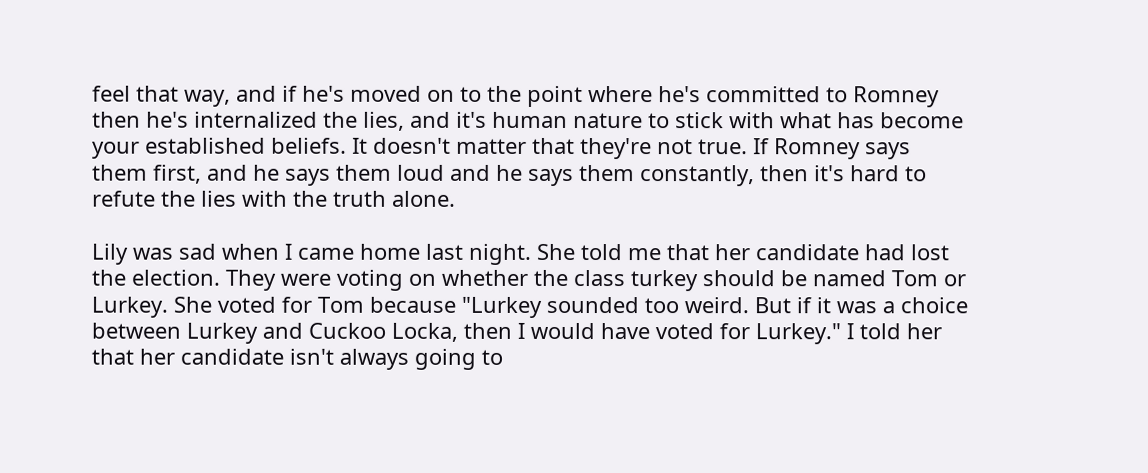feel that way, and if he's moved on to the point where he's committed to Romney then he's internalized the lies, and it's human nature to stick with what has become your established beliefs. It doesn't matter that they're not true. If Romney says them first, and he says them loud and he says them constantly, then it's hard to refute the lies with the truth alone.

Lily was sad when I came home last night. She told me that her candidate had lost the election. They were voting on whether the class turkey should be named Tom or Lurkey. She voted for Tom because "Lurkey sounded too weird. But if it was a choice between Lurkey and Cuckoo Locka, then I would have voted for Lurkey." I told her that her candidate isn't always going to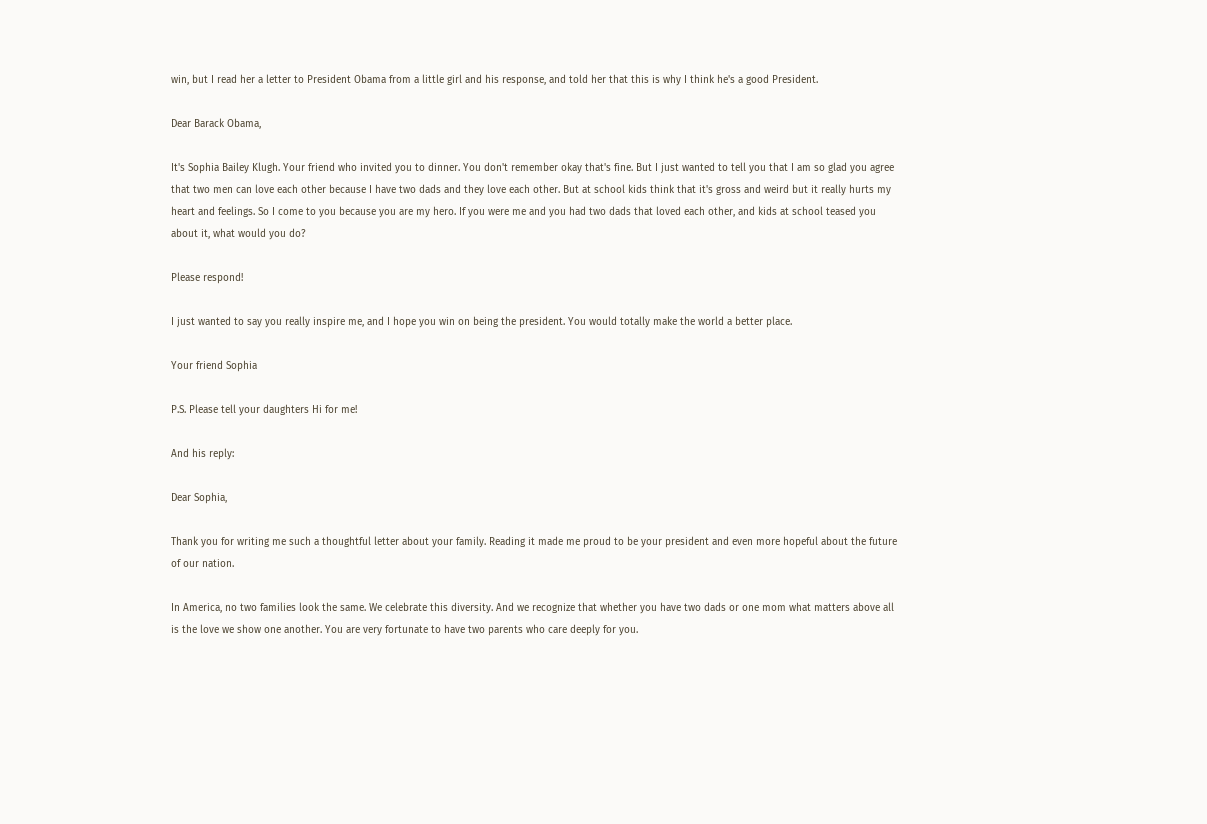win, but I read her a letter to President Obama from a little girl and his response, and told her that this is why I think he's a good President.

Dear Barack Obama,

It's Sophia Bailey Klugh. Your friend who invited you to dinner. You don't remember okay that's fine. But I just wanted to tell you that I am so glad you agree that two men can love each other because I have two dads and they love each other. But at school kids think that it's gross and weird but it really hurts my heart and feelings. So I come to you because you are my hero. If you were me and you had two dads that loved each other, and kids at school teased you about it, what would you do?

Please respond!

I just wanted to say you really inspire me, and I hope you win on being the president. You would totally make the world a better place.

Your friend Sophia

P.S. Please tell your daughters Hi for me!

And his reply:

Dear Sophia,

Thank you for writing me such a thoughtful letter about your family. Reading it made me proud to be your president and even more hopeful about the future of our nation.

In America, no two families look the same. We celebrate this diversity. And we recognize that whether you have two dads or one mom what matters above all is the love we show one another. You are very fortunate to have two parents who care deeply for you.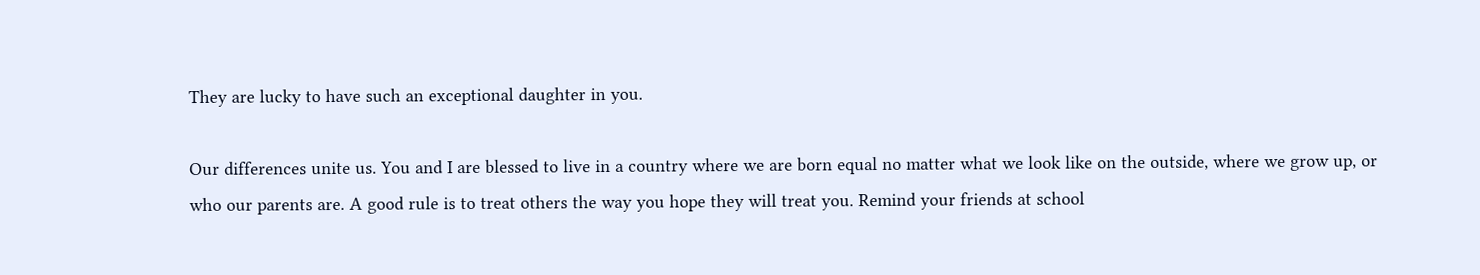They are lucky to have such an exceptional daughter in you.

Our differences unite us. You and I are blessed to live in a country where we are born equal no matter what we look like on the outside, where we grow up, or who our parents are. A good rule is to treat others the way you hope they will treat you. Remind your friends at school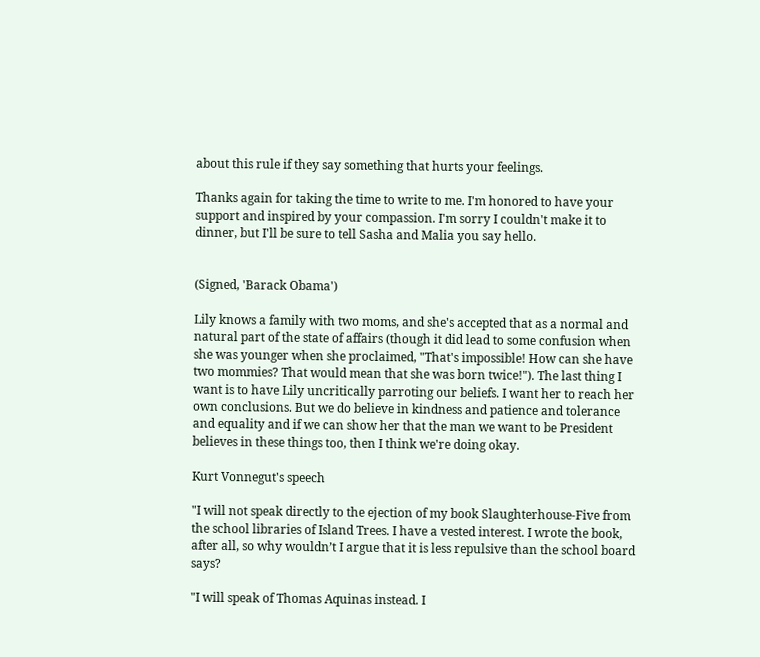about this rule if they say something that hurts your feelings.

Thanks again for taking the time to write to me. I'm honored to have your support and inspired by your compassion. I'm sorry I couldn't make it to dinner, but I'll be sure to tell Sasha and Malia you say hello.


(Signed, 'Barack Obama')

Lily knows a family with two moms, and she's accepted that as a normal and natural part of the state of affairs (though it did lead to some confusion when she was younger when she proclaimed, "That's impossible! How can she have two mommies? That would mean that she was born twice!"). The last thing I want is to have Lily uncritically parroting our beliefs. I want her to reach her own conclusions. But we do believe in kindness and patience and tolerance and equality and if we can show her that the man we want to be President believes in these things too, then I think we're doing okay.

Kurt Vonnegut's speech

"I will not speak directly to the ejection of my book Slaughterhouse-Five from the school libraries of Island Trees. I have a vested interest. I wrote the book, after all, so why wouldn’t I argue that it is less repulsive than the school board says?

"I will speak of Thomas Aquinas instead. I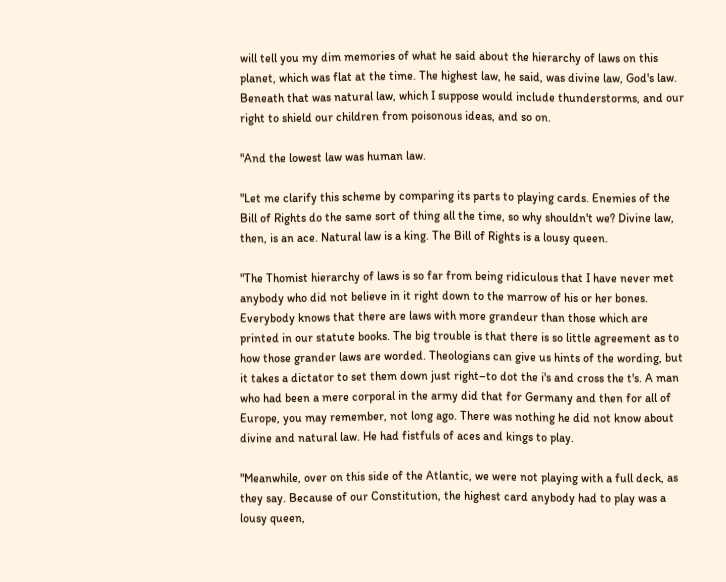will tell you my dim memories of what he said about the hierarchy of laws on this planet, which was flat at the time. The highest law, he said, was divine law, God's law. Beneath that was natural law, which I suppose would include thunderstorms, and our right to shield our children from poisonous ideas, and so on.

"And the lowest law was human law.

"Let me clarify this scheme by comparing its parts to playing cards. Enemies of the Bill of Rights do the same sort of thing all the time, so why shouldn't we? Divine law, then, is an ace. Natural law is a king. The Bill of Rights is a lousy queen.

"The Thomist hierarchy of laws is so far from being ridiculous that I have never met anybody who did not believe in it right down to the marrow of his or her bones. Everybody knows that there are laws with more grandeur than those which are printed in our statute books. The big trouble is that there is so little agreement as to how those grander laws are worded. Theologians can give us hints of the wording, but it takes a dictator to set them down just right–to dot the i's and cross the t's. A man who had been a mere corporal in the army did that for Germany and then for all of Europe, you may remember, not long ago. There was nothing he did not know about divine and natural law. He had fistfuls of aces and kings to play.

"Meanwhile, over on this side of the Atlantic, we were not playing with a full deck, as they say. Because of our Constitution, the highest card anybody had to play was a lousy queen,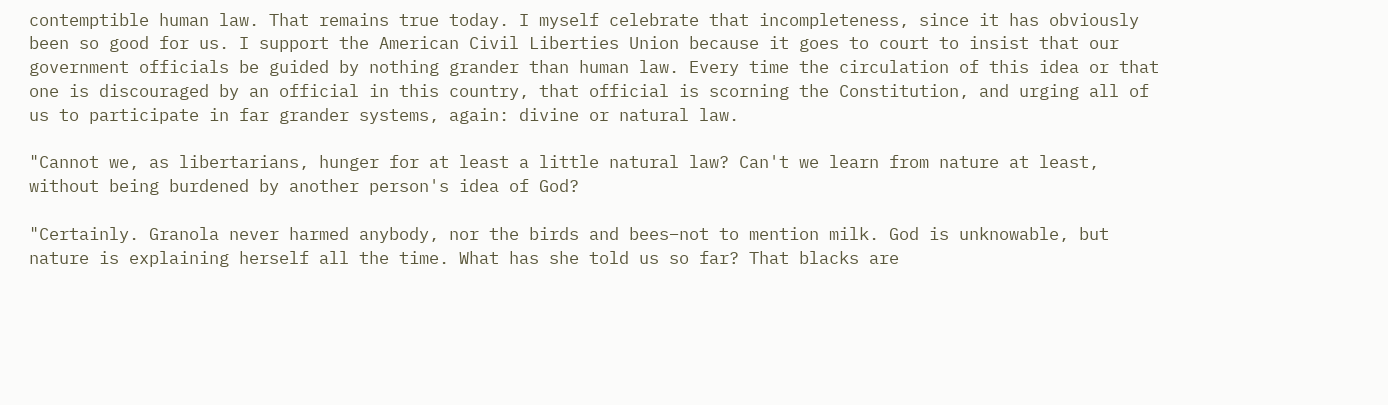contemptible human law. That remains true today. I myself celebrate that incompleteness, since it has obviously been so good for us. I support the American Civil Liberties Union because it goes to court to insist that our government officials be guided by nothing grander than human law. Every time the circulation of this idea or that one is discouraged by an official in this country, that official is scorning the Constitution, and urging all of us to participate in far grander systems, again: divine or natural law.

"Cannot we, as libertarians, hunger for at least a little natural law? Can't we learn from nature at least, without being burdened by another person's idea of God?

"Certainly. Granola never harmed anybody, nor the birds and bees–not to mention milk. God is unknowable, but nature is explaining herself all the time. What has she told us so far? That blacks are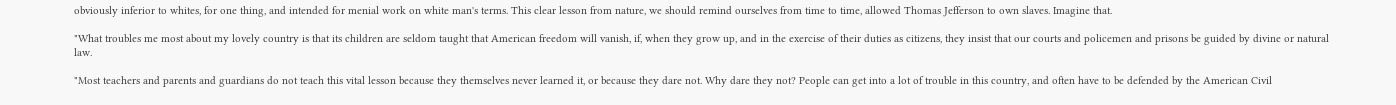obviously inferior to whites, for one thing, and intended for menial work on white man's terms. This clear lesson from nature, we should remind ourselves from time to time, allowed Thomas Jefferson to own slaves. Imagine that.

"What troubles me most about my lovely country is that its children are seldom taught that American freedom will vanish, if, when they grow up, and in the exercise of their duties as citizens, they insist that our courts and policemen and prisons be guided by divine or natural law.

"Most teachers and parents and guardians do not teach this vital lesson because they themselves never learned it, or because they dare not. Why dare they not? People can get into a lot of trouble in this country, and often have to be defended by the American Civil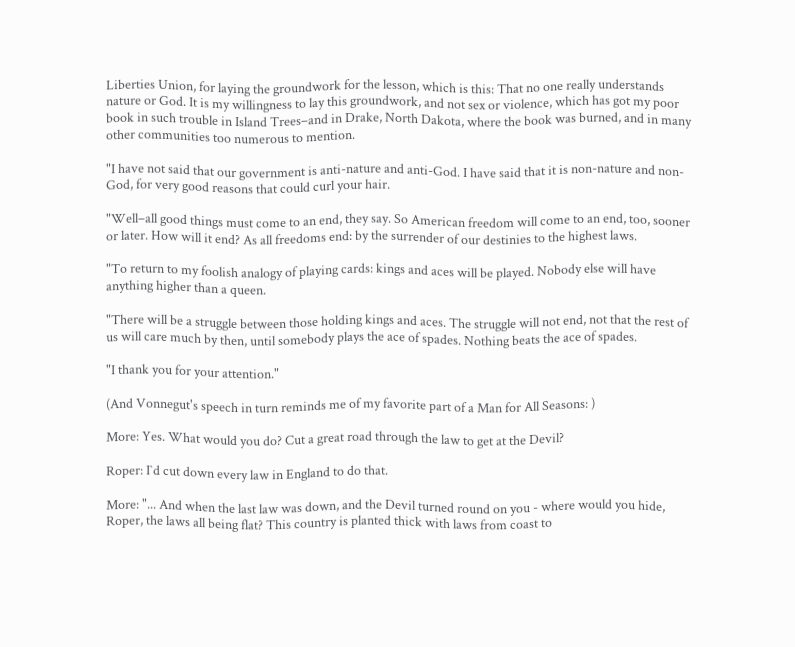Liberties Union, for laying the groundwork for the lesson, which is this: That no one really understands nature or God. It is my willingness to lay this groundwork, and not sex or violence, which has got my poor book in such trouble in Island Trees–and in Drake, North Dakota, where the book was burned, and in many other communities too numerous to mention.

"I have not said that our government is anti-nature and anti-God. I have said that it is non-nature and non-God, for very good reasons that could curl your hair.

"Well–all good things must come to an end, they say. So American freedom will come to an end, too, sooner or later. How will it end? As all freedoms end: by the surrender of our destinies to the highest laws.

"To return to my foolish analogy of playing cards: kings and aces will be played. Nobody else will have anything higher than a queen.

"There will be a struggle between those holding kings and aces. The struggle will not end, not that the rest of us will care much by then, until somebody plays the ace of spades. Nothing beats the ace of spades.

"I thank you for your attention."

(And Vonnegut's speech in turn reminds me of my favorite part of a Man for All Seasons: )

More: Yes. What would you do? Cut a great road through the law to get at the Devil?

Roper: I`d cut down every law in England to do that.

More: "... And when the last law was down, and the Devil turned round on you - where would you hide, Roper, the laws all being flat? This country is planted thick with laws from coast to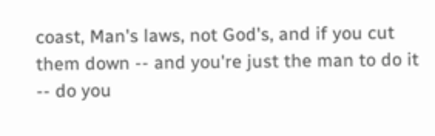coast, Man's laws, not God's, and if you cut them down -- and you're just the man to do it -- do you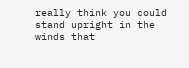really think you could stand upright in the winds that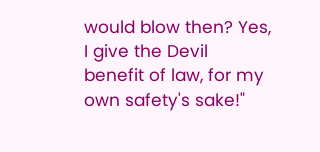would blow then? Yes, I give the Devil benefit of law, for my own safety's sake!"